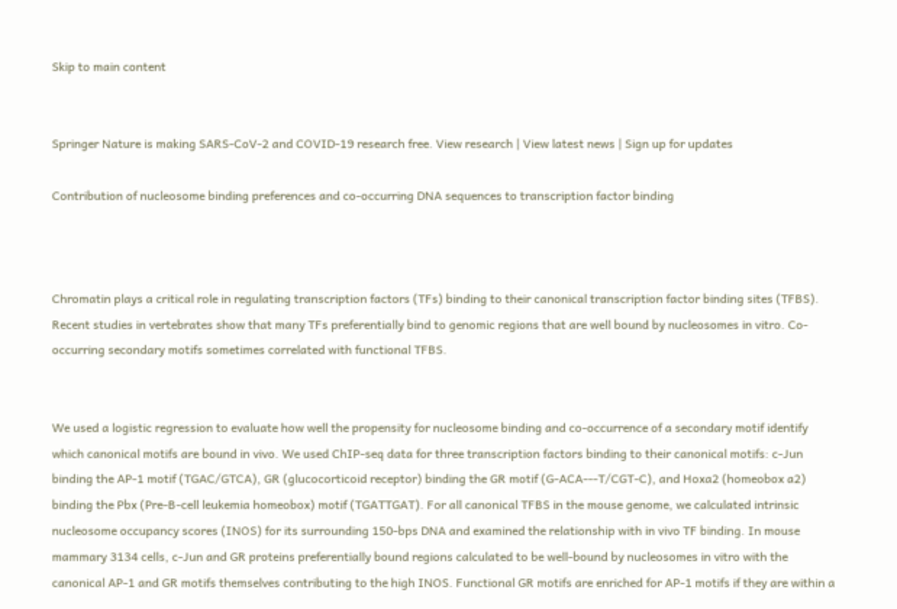Skip to main content


Springer Nature is making SARS-CoV-2 and COVID-19 research free. View research | View latest news | Sign up for updates

Contribution of nucleosome binding preferences and co-occurring DNA sequences to transcription factor binding



Chromatin plays a critical role in regulating transcription factors (TFs) binding to their canonical transcription factor binding sites (TFBS). Recent studies in vertebrates show that many TFs preferentially bind to genomic regions that are well bound by nucleosomes in vitro. Co-occurring secondary motifs sometimes correlated with functional TFBS.


We used a logistic regression to evaluate how well the propensity for nucleosome binding and co-occurrence of a secondary motif identify which canonical motifs are bound in vivo. We used ChIP-seq data for three transcription factors binding to their canonical motifs: c-Jun binding the AP-1 motif (TGAC/GTCA), GR (glucocorticoid receptor) binding the GR motif (G-ACA---T/CGT-C), and Hoxa2 (homeobox a2) binding the Pbx (Pre-B-cell leukemia homeobox) motif (TGATTGAT). For all canonical TFBS in the mouse genome, we calculated intrinsic nucleosome occupancy scores (INOS) for its surrounding 150-bps DNA and examined the relationship with in vivo TF binding. In mouse mammary 3134 cells, c-Jun and GR proteins preferentially bound regions calculated to be well-bound by nucleosomes in vitro with the canonical AP-1 and GR motifs themselves contributing to the high INOS. Functional GR motifs are enriched for AP-1 motifs if they are within a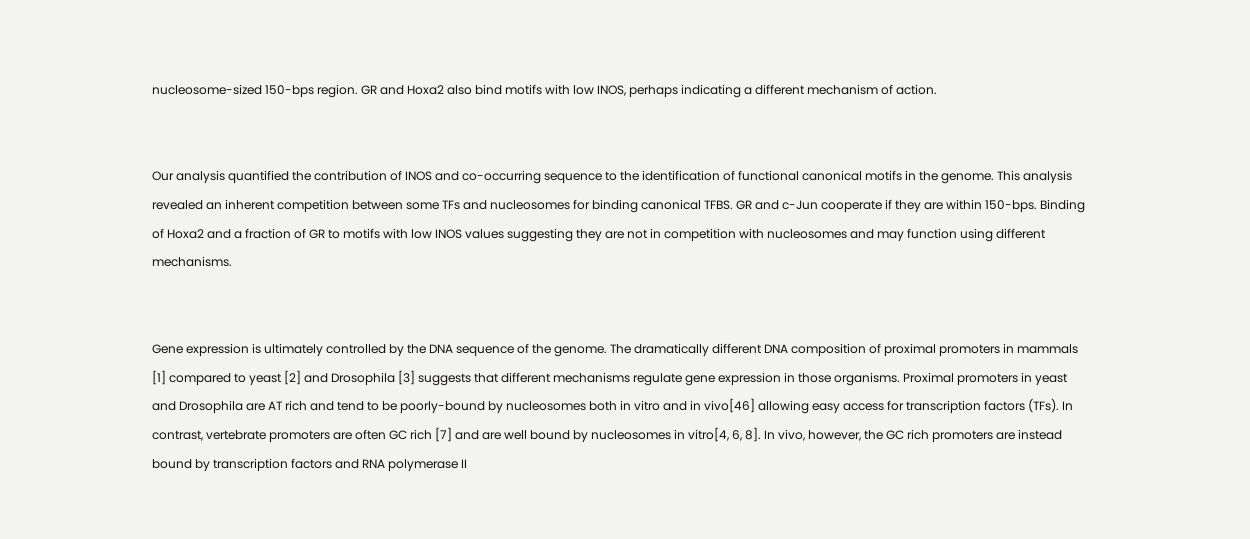nucleosome-sized 150-bps region. GR and Hoxa2 also bind motifs with low INOS, perhaps indicating a different mechanism of action.


Our analysis quantified the contribution of INOS and co-occurring sequence to the identification of functional canonical motifs in the genome. This analysis revealed an inherent competition between some TFs and nucleosomes for binding canonical TFBS. GR and c-Jun cooperate if they are within 150-bps. Binding of Hoxa2 and a fraction of GR to motifs with low INOS values suggesting they are not in competition with nucleosomes and may function using different mechanisms.


Gene expression is ultimately controlled by the DNA sequence of the genome. The dramatically different DNA composition of proximal promoters in mammals [1] compared to yeast [2] and Drosophila [3] suggests that different mechanisms regulate gene expression in those organisms. Proximal promoters in yeast and Drosophila are AT rich and tend to be poorly-bound by nucleosomes both in vitro and in vivo[46] allowing easy access for transcription factors (TFs). In contrast, vertebrate promoters are often GC rich [7] and are well bound by nucleosomes in vitro[4, 6, 8]. In vivo, however, the GC rich promoters are instead bound by transcription factors and RNA polymerase II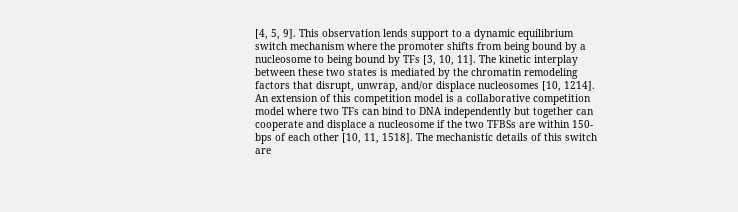[4, 5, 9]. This observation lends support to a dynamic equilibrium switch mechanism where the promoter shifts from being bound by a nucleosome to being bound by TFs [3, 10, 11]. The kinetic interplay between these two states is mediated by the chromatin remodeling factors that disrupt, unwrap, and/or displace nucleosomes [10, 1214]. An extension of this competition model is a collaborative competition model where two TFs can bind to DNA independently but together can cooperate and displace a nucleosome if the two TFBSs are within 150-bps of each other [10, 11, 1518]. The mechanistic details of this switch are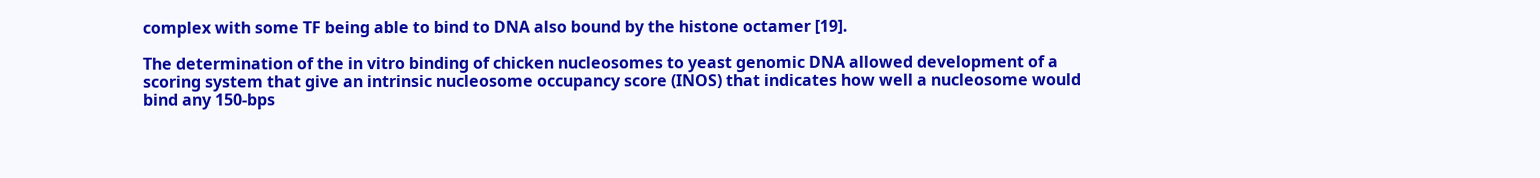complex with some TF being able to bind to DNA also bound by the histone octamer [19].

The determination of the in vitro binding of chicken nucleosomes to yeast genomic DNA allowed development of a scoring system that give an intrinsic nucleosome occupancy score (INOS) that indicates how well a nucleosome would bind any 150-bps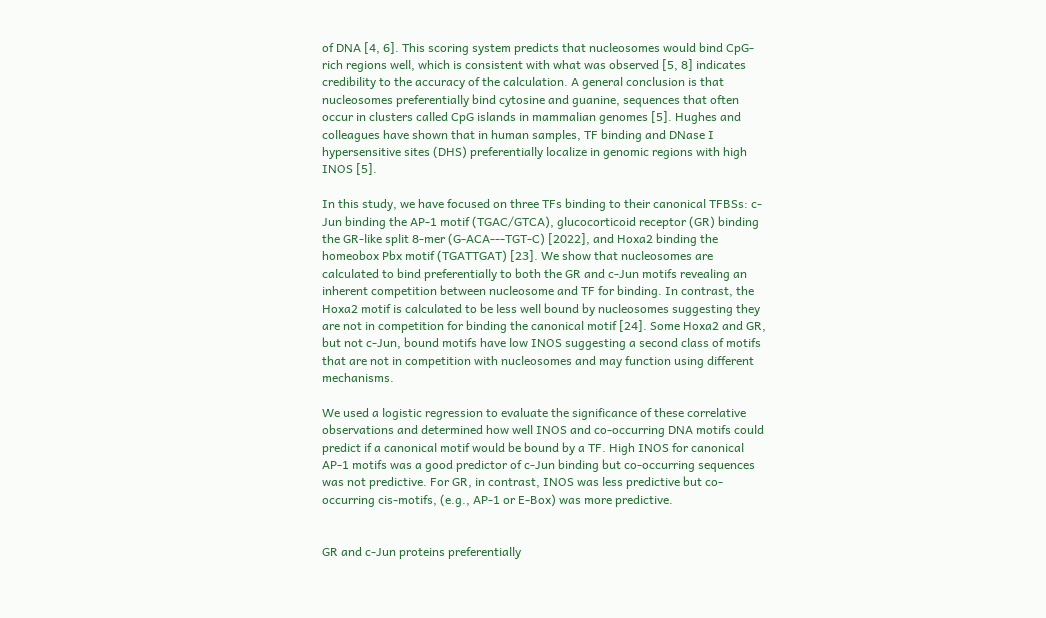of DNA [4, 6]. This scoring system predicts that nucleosomes would bind CpG-rich regions well, which is consistent with what was observed [5, 8] indicates credibility to the accuracy of the calculation. A general conclusion is that nucleosomes preferentially bind cytosine and guanine, sequences that often occur in clusters called CpG islands in mammalian genomes [5]. Hughes and colleagues have shown that in human samples, TF binding and DNase I hypersensitive sites (DHS) preferentially localize in genomic regions with high INOS [5].

In this study, we have focused on three TFs binding to their canonical TFBSs: c-Jun binding the AP-1 motif (TGAC/GTCA), glucocorticoid receptor (GR) binding the GR-like split 8-mer (G-ACA---TGT-C) [2022], and Hoxa2 binding the homeobox Pbx motif (TGATTGAT) [23]. We show that nucleosomes are calculated to bind preferentially to both the GR and c-Jun motifs revealing an inherent competition between nucleosome and TF for binding. In contrast, the Hoxa2 motif is calculated to be less well bound by nucleosomes suggesting they are not in competition for binding the canonical motif [24]. Some Hoxa2 and GR, but not c-Jun, bound motifs have low INOS suggesting a second class of motifs that are not in competition with nucleosomes and may function using different mechanisms.

We used a logistic regression to evaluate the significance of these correlative observations and determined how well INOS and co-occurring DNA motifs could predict if a canonical motif would be bound by a TF. High INOS for canonical AP-1 motifs was a good predictor of c-Jun binding but co-occurring sequences was not predictive. For GR, in contrast, INOS was less predictive but co-occurring cis-motifs, (e.g., AP-1 or E-Box) was more predictive.


GR and c-Jun proteins preferentially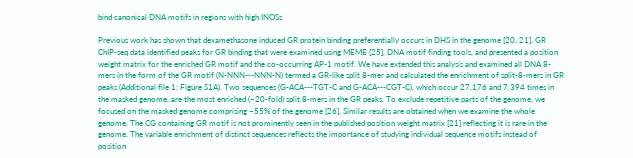bind canonical DNA motifs in regions with high INOSs

Previous work has shown that dexamethasone induced GR protein binding preferentially occurs in DHS in the genome [20, 21]. GR ChIP-seq data identified peaks for GR binding that were examined using MEME [25], DNA motif finding tools, and presented a position weight matrix for the enriched GR motif and the co-occurring AP-1 motif. We have extended this analysis and examined all DNA 8-mers in the form of the GR motif (N-NNN---NNN-N) termed a GR-like split 8-mer and calculated the enrichment of split-8-mers in GR peaks (Additional file 1: Figure S1A). Two sequences (G-ACA---TGT-C and G-ACA---CGT-C), which occur 27,176 and 7,394 times in the masked genome, are the most enriched (~20-fold) split 8-mers in the GR peaks. To exclude repetitive parts of the genome, we focused on the masked genome comprising ~55% of the genome [26]. Similar results are obtained when we examine the whole genome. The CG containing GR motif is not prominently seen in the published position weight matrix [21] reflecting it is rare in the genome. The variable enrichment of distinct sequences reflects the importance of studying individual sequence motifs instead of position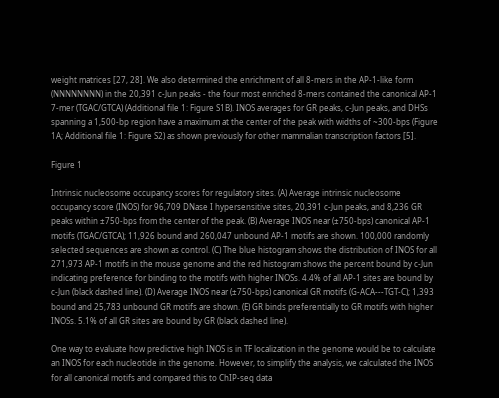weight matrices [27, 28]. We also determined the enrichment of all 8-mers in the AP-1-like form (NNNNNNNN) in the 20,391 c-Jun peaks - the four most enriched 8-mers contained the canonical AP-1 7-mer (TGAC/GTCA) (Additional file 1: Figure S1B). INOS averages for GR peaks, c-Jun peaks, and DHSs spanning a 1,500-bp region have a maximum at the center of the peak with widths of ~300-bps (Figure 1A; Additional file 1: Figure S2) as shown previously for other mammalian transcription factors [5].

Figure 1

Intrinsic nucleosome occupancy scores for regulatory sites. (A) Average intrinsic nucleosome occupancy score (INOS) for 96,709 DNase I hypersensitive sites, 20,391 c-Jun peaks, and 8,236 GR peaks within ±750-bps from the center of the peak. (B) Average INOS near (±750-bps) canonical AP-1 motifs (TGAC/GTCA); 11,926 bound and 260,047 unbound AP-1 motifs are shown. 100,000 randomly selected sequences are shown as control. (C) The blue histogram shows the distribution of INOS for all 271,973 AP-1 motifs in the mouse genome and the red histogram shows the percent bound by c-Jun indicating preference for binding to the motifs with higher INOSs. 4.4% of all AP-1 sites are bound by c-Jun (black dashed line). (D) Average INOS near (±750-bps) canonical GR motifs (G-ACA---TGT-C); 1,393 bound and 25,783 unbound GR motifs are shown. (E) GR binds preferentially to GR motifs with higher INOSs. 5.1% of all GR sites are bound by GR (black dashed line).

One way to evaluate how predictive high INOS is in TF localization in the genome would be to calculate an INOS for each nucleotide in the genome. However, to simplify the analysis, we calculated the INOS for all canonical motifs and compared this to ChIP-seq data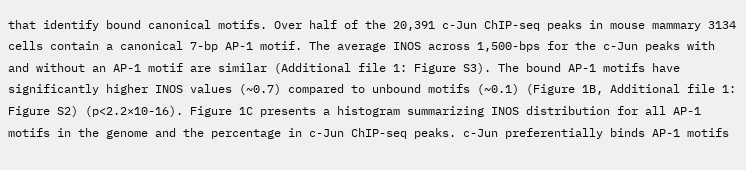that identify bound canonical motifs. Over half of the 20,391 c-Jun ChIP-seq peaks in mouse mammary 3134 cells contain a canonical 7-bp AP-1 motif. The average INOS across 1,500-bps for the c-Jun peaks with and without an AP-1 motif are similar (Additional file 1: Figure S3). The bound AP-1 motifs have significantly higher INOS values (~0.7) compared to unbound motifs (~0.1) (Figure 1B, Additional file 1: Figure S2) (p<2.2×10-16). Figure 1C presents a histogram summarizing INOS distribution for all AP-1 motifs in the genome and the percentage in c-Jun ChIP-seq peaks. c-Jun preferentially binds AP-1 motifs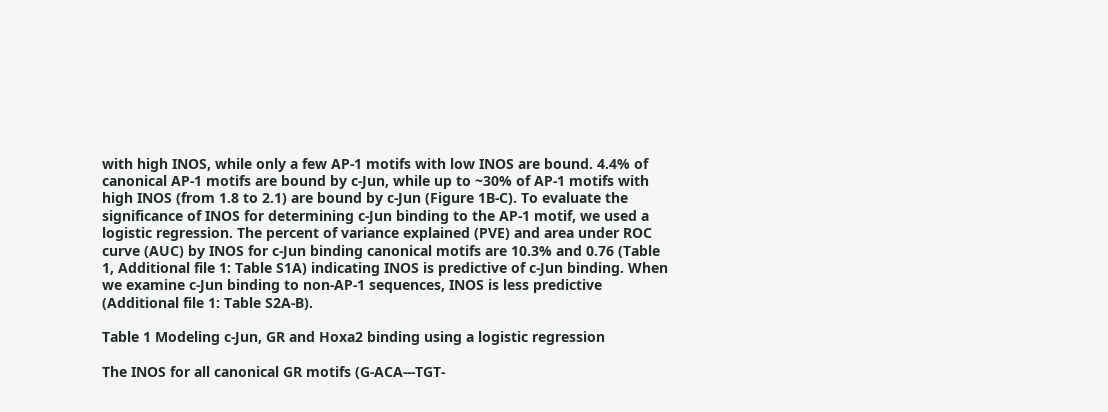with high INOS, while only a few AP-1 motifs with low INOS are bound. 4.4% of canonical AP-1 motifs are bound by c-Jun, while up to ~30% of AP-1 motifs with high INOS (from 1.8 to 2.1) are bound by c-Jun (Figure 1B-C). To evaluate the significance of INOS for determining c-Jun binding to the AP-1 motif, we used a logistic regression. The percent of variance explained (PVE) and area under ROC curve (AUC) by INOS for c-Jun binding canonical motifs are 10.3% and 0.76 (Table 1, Additional file 1: Table S1A) indicating INOS is predictive of c-Jun binding. When we examine c-Jun binding to non-AP-1 sequences, INOS is less predictive (Additional file 1: Table S2A-B).

Table 1 Modeling c-Jun, GR and Hoxa2 binding using a logistic regression

The INOS for all canonical GR motifs (G-ACA---TGT-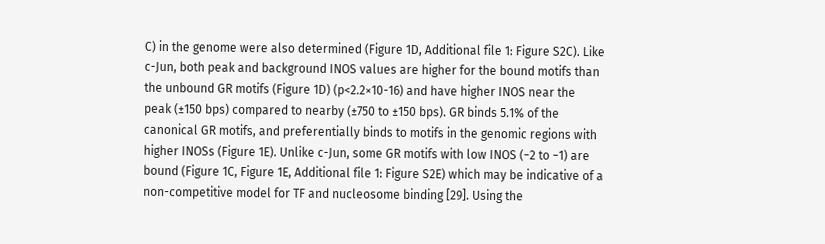C) in the genome were also determined (Figure 1D, Additional file 1: Figure S2C). Like c-Jun, both peak and background INOS values are higher for the bound motifs than the unbound GR motifs (Figure 1D) (p<2.2×10-16) and have higher INOS near the peak (±150 bps) compared to nearby (±750 to ±150 bps). GR binds 5.1% of the canonical GR motifs, and preferentially binds to motifs in the genomic regions with higher INOSs (Figure 1E). Unlike c-Jun, some GR motifs with low INOS (−2 to −1) are bound (Figure 1C, Figure 1E, Additional file 1: Figure S2E) which may be indicative of a non-competitive model for TF and nucleosome binding [29]. Using the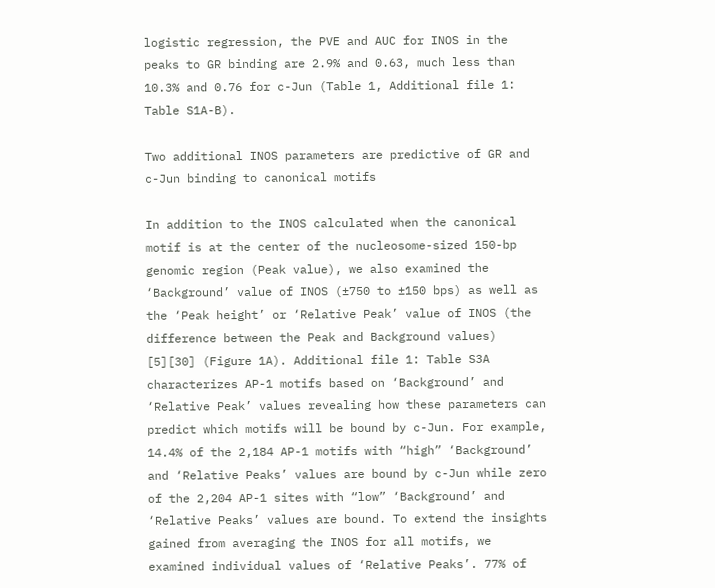logistic regression, the PVE and AUC for INOS in the peaks to GR binding are 2.9% and 0.63, much less than 10.3% and 0.76 for c-Jun (Table 1, Additional file 1: Table S1A-B).

Two additional INOS parameters are predictive of GR and c-Jun binding to canonical motifs

In addition to the INOS calculated when the canonical motif is at the center of the nucleosome-sized 150-bp genomic region (Peak value), we also examined the ‘Background’ value of INOS (±750 to ±150 bps) as well as the ‘Peak height’ or ‘Relative Peak’ value of INOS (the difference between the Peak and Background values) [5][30] (Figure 1A). Additional file 1: Table S3A characterizes AP-1 motifs based on ‘Background’ and ‘Relative Peak’ values revealing how these parameters can predict which motifs will be bound by c-Jun. For example, 14.4% of the 2,184 AP-1 motifs with “high” ‘Background’ and ‘Relative Peaks’ values are bound by c-Jun while zero of the 2,204 AP-1 sites with “low” ‘Background’ and ‘Relative Peaks’ values are bound. To extend the insights gained from averaging the INOS for all motifs, we examined individual values of ‘Relative Peaks’. 77% of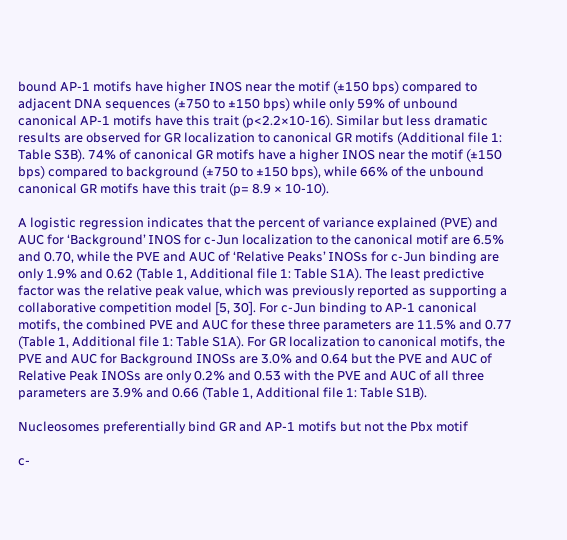bound AP-1 motifs have higher INOS near the motif (±150 bps) compared to adjacent DNA sequences (±750 to ±150 bps) while only 59% of unbound canonical AP-1 motifs have this trait (p<2.2×10-16). Similar but less dramatic results are observed for GR localization to canonical GR motifs (Additional file 1: Table S3B). 74% of canonical GR motifs have a higher INOS near the motif (±150 bps) compared to background (±750 to ±150 bps), while 66% of the unbound canonical GR motifs have this trait (p= 8.9 × 10-10).

A logistic regression indicates that the percent of variance explained (PVE) and AUC for ‘Background’ INOS for c-Jun localization to the canonical motif are 6.5% and 0.70, while the PVE and AUC of ‘Relative Peaks’ INOSs for c-Jun binding are only 1.9% and 0.62 (Table 1, Additional file 1: Table S1A). The least predictive factor was the relative peak value, which was previously reported as supporting a collaborative competition model [5, 30]. For c-Jun binding to AP-1 canonical motifs, the combined PVE and AUC for these three parameters are 11.5% and 0.77 (Table 1, Additional file 1: Table S1A). For GR localization to canonical motifs, the PVE and AUC for Background INOSs are 3.0% and 0.64 but the PVE and AUC of Relative Peak INOSs are only 0.2% and 0.53 with the PVE and AUC of all three parameters are 3.9% and 0.66 (Table 1, Additional file 1: Table S1B).

Nucleosomes preferentially bind GR and AP-1 motifs but not the Pbx motif

c-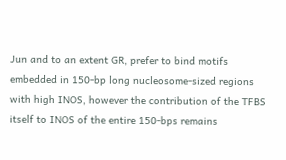Jun and to an extent GR, prefer to bind motifs embedded in 150-bp long nucleosome-sized regions with high INOS, however the contribution of the TFBS itself to INOS of the entire 150-bps remains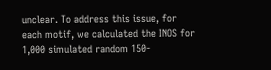unclear. To address this issue, for each motif, we calculated the INOS for 1,000 simulated random 150-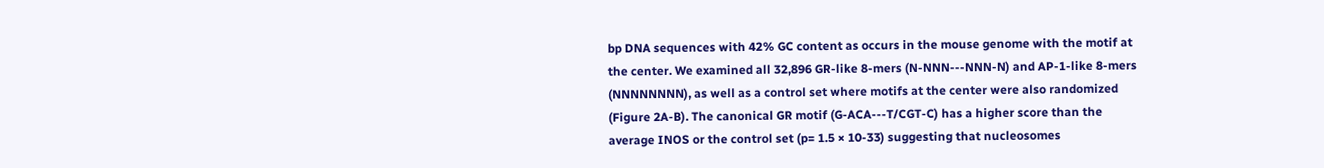bp DNA sequences with 42% GC content as occurs in the mouse genome with the motif at the center. We examined all 32,896 GR-like 8-mers (N-NNN---NNN-N) and AP-1-like 8-mers (NNNNNNNN), as well as a control set where motifs at the center were also randomized (Figure 2A-B). The canonical GR motif (G-ACA---T/CGT-C) has a higher score than the average INOS or the control set (p= 1.5 × 10-33) suggesting that nucleosomes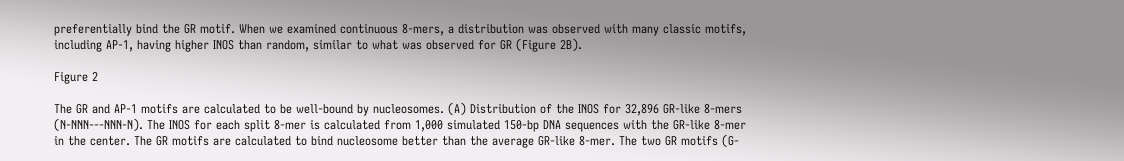preferentially bind the GR motif. When we examined continuous 8-mers, a distribution was observed with many classic motifs, including AP-1, having higher INOS than random, similar to what was observed for GR (Figure 2B).

Figure 2

The GR and AP-1 motifs are calculated to be well-bound by nucleosomes. (A) Distribution of the INOS for 32,896 GR-like 8-mers (N-NNN---NNN-N). The INOS for each split 8-mer is calculated from 1,000 simulated 150-bp DNA sequences with the GR-like 8-mer in the center. The GR motifs are calculated to bind nucleosome better than the average GR-like 8-mer. The two GR motifs (G-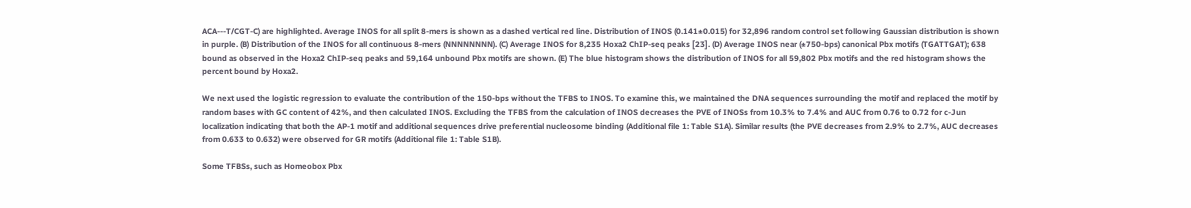ACA---T/CGT-C) are highlighted. Average INOS for all split 8-mers is shown as a dashed vertical red line. Distribution of INOS (0.141±0.015) for 32,896 random control set following Gaussian distribution is shown in purple. (B) Distribution of the INOS for all continuous 8-mers (NNNNNNNN). (C) Average INOS for 8,235 Hoxa2 ChIP-seq peaks [23]. (D) Average INOS near (±750-bps) canonical Pbx motifs (TGATTGAT); 638 bound as observed in the Hoxa2 ChIP-seq peaks and 59,164 unbound Pbx motifs are shown. (E) The blue histogram shows the distribution of INOS for all 59,802 Pbx motifs and the red histogram shows the percent bound by Hoxa2.

We next used the logistic regression to evaluate the contribution of the 150-bps without the TFBS to INOS. To examine this, we maintained the DNA sequences surrounding the motif and replaced the motif by random bases with GC content of 42%, and then calculated INOS. Excluding the TFBS from the calculation of INOS decreases the PVE of INOSs from 10.3% to 7.4% and AUC from 0.76 to 0.72 for c-Jun localization indicating that both the AP-1 motif and additional sequences drive preferential nucleosome binding (Additional file 1: Table S1A). Similar results (the PVE decreases from 2.9% to 2.7%, AUC decreases from 0.633 to 0.632) were observed for GR motifs (Additional file 1: Table S1B).

Some TFBSs, such as Homeobox Pbx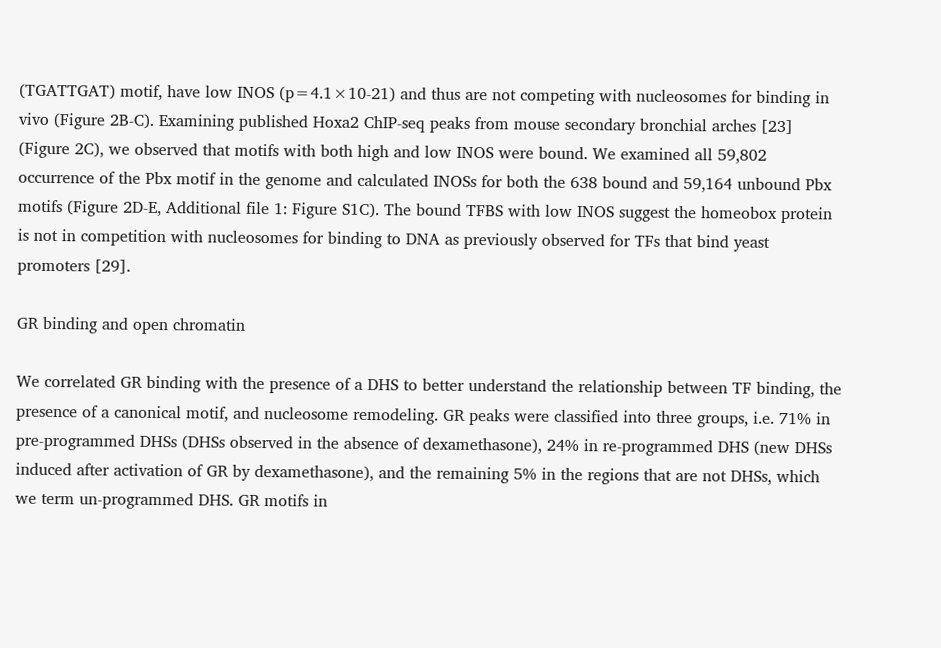(TGATTGAT) motif, have low INOS (p=4.1×10-21) and thus are not competing with nucleosomes for binding in vivo (Figure 2B-C). Examining published Hoxa2 ChIP-seq peaks from mouse secondary bronchial arches [23] (Figure 2C), we observed that motifs with both high and low INOS were bound. We examined all 59,802 occurrence of the Pbx motif in the genome and calculated INOSs for both the 638 bound and 59,164 unbound Pbx motifs (Figure 2D-E, Additional file 1: Figure S1C). The bound TFBS with low INOS suggest the homeobox protein is not in competition with nucleosomes for binding to DNA as previously observed for TFs that bind yeast promoters [29].

GR binding and open chromatin

We correlated GR binding with the presence of a DHS to better understand the relationship between TF binding, the presence of a canonical motif, and nucleosome remodeling. GR peaks were classified into three groups, i.e. 71% in pre-programmed DHSs (DHSs observed in the absence of dexamethasone), 24% in re-programmed DHS (new DHSs induced after activation of GR by dexamethasone), and the remaining 5% in the regions that are not DHSs, which we term un-programmed DHS. GR motifs in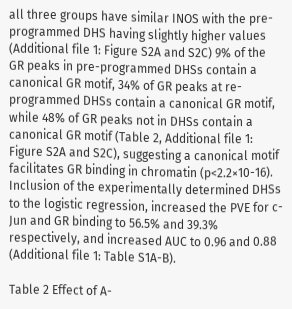all three groups have similar INOS with the pre-programmed DHS having slightly higher values (Additional file 1: Figure S2A and S2C) 9% of the GR peaks in pre-programmed DHSs contain a canonical GR motif, 34% of GR peaks at re-programmed DHSs contain a canonical GR motif, while 48% of GR peaks not in DHSs contain a canonical GR motif (Table 2, Additional file 1: Figure S2A and S2C), suggesting a canonical motif facilitates GR binding in chromatin (p<2.2×10-16). Inclusion of the experimentally determined DHSs to the logistic regression, increased the PVE for c-Jun and GR binding to 56.5% and 39.3% respectively, and increased AUC to 0.96 and 0.88 (Additional file 1: Table S1A-B).

Table 2 Effect of A-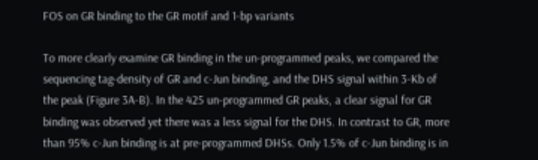FOS on GR binding to the GR motif and 1-bp variants

To more clearly examine GR binding in the un-programmed peaks, we compared the sequencing tag-density of GR and c-Jun binding, and the DHS signal within 3-Kb of the peak (Figure 3A-B). In the 425 un-programmed GR peaks, a clear signal for GR binding was observed yet there was a less signal for the DHS. In contrast to GR, more than 95% c-Jun binding is at pre-programmed DHSs. Only 1.5% of c-Jun binding is in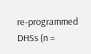re-programmed DHSs (n =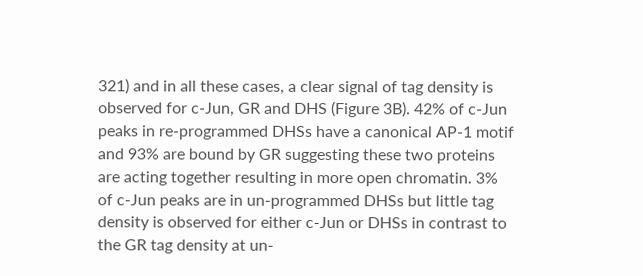321) and in all these cases, a clear signal of tag density is observed for c-Jun, GR and DHS (Figure 3B). 42% of c-Jun peaks in re-programmed DHSs have a canonical AP-1 motif and 93% are bound by GR suggesting these two proteins are acting together resulting in more open chromatin. 3% of c-Jun peaks are in un-programmed DHSs but little tag density is observed for either c-Jun or DHSs in contrast to the GR tag density at un-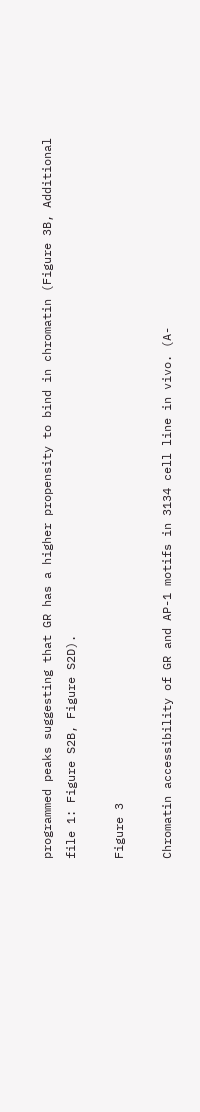programmed peaks suggesting that GR has a higher propensity to bind in chromatin (Figure 3B, Additional file 1: Figure S2B, Figure S2D).

Figure 3

Chromatin accessibility of GR and AP-1 motifs in 3134 cell line in vivo. (A-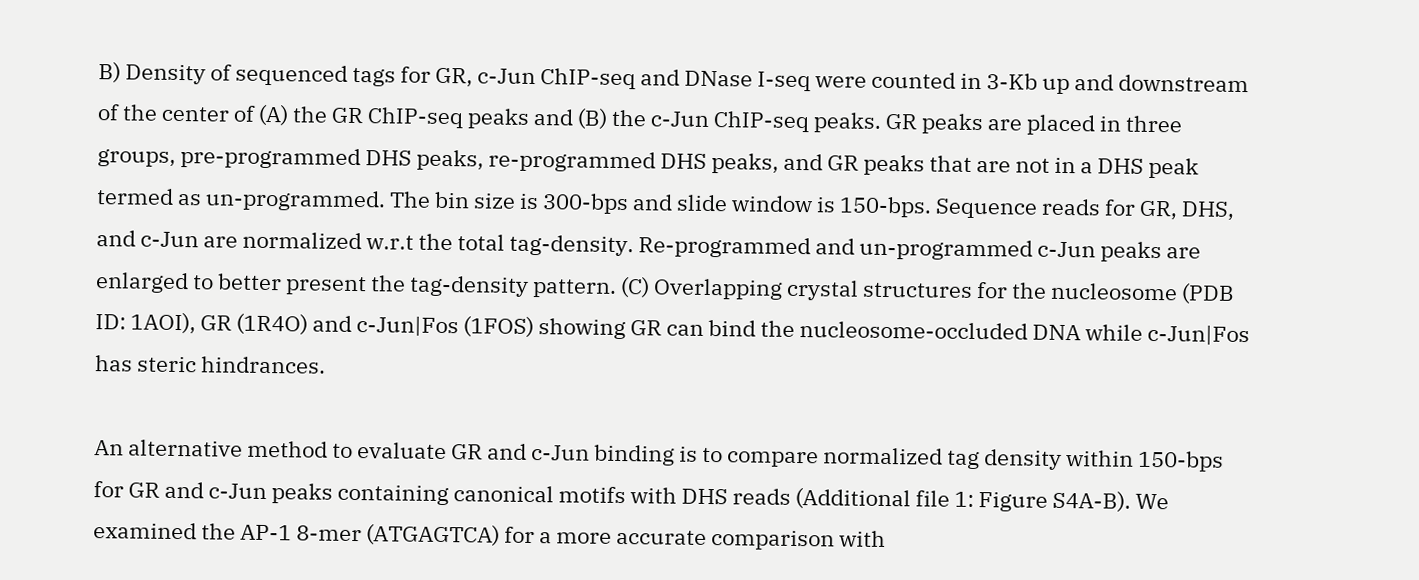B) Density of sequenced tags for GR, c-Jun ChIP-seq and DNase I-seq were counted in 3-Kb up and downstream of the center of (A) the GR ChIP-seq peaks and (B) the c-Jun ChIP-seq peaks. GR peaks are placed in three groups, pre-programmed DHS peaks, re-programmed DHS peaks, and GR peaks that are not in a DHS peak termed as un-programmed. The bin size is 300-bps and slide window is 150-bps. Sequence reads for GR, DHS, and c-Jun are normalized w.r.t the total tag-density. Re-programmed and un-programmed c-Jun peaks are enlarged to better present the tag-density pattern. (C) Overlapping crystal structures for the nucleosome (PDB ID: 1AOI), GR (1R4O) and c-Jun|Fos (1FOS) showing GR can bind the nucleosome-occluded DNA while c-Jun|Fos has steric hindrances.

An alternative method to evaluate GR and c-Jun binding is to compare normalized tag density within 150-bps for GR and c-Jun peaks containing canonical motifs with DHS reads (Additional file 1: Figure S4A-B). We examined the AP-1 8-mer (ATGAGTCA) for a more accurate comparison with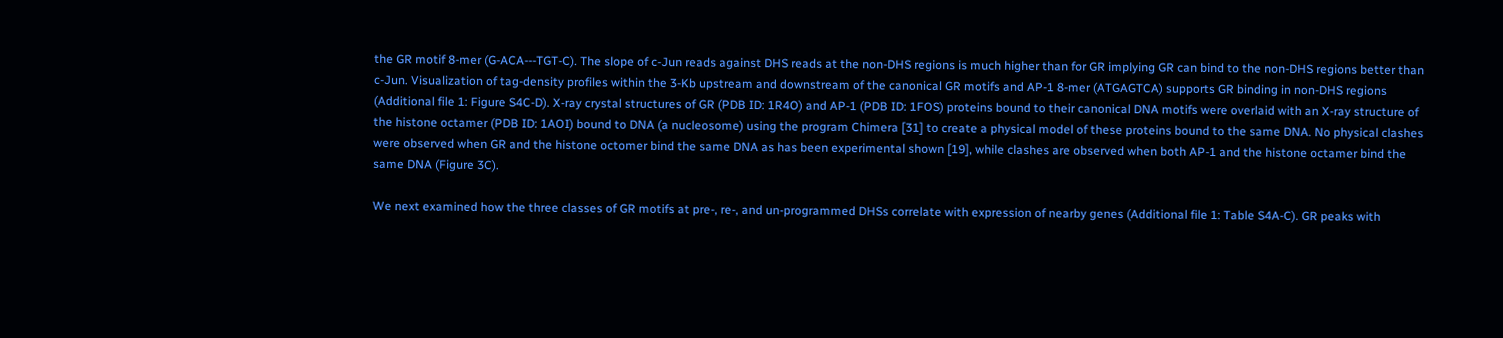the GR motif 8-mer (G-ACA---TGT-C). The slope of c-Jun reads against DHS reads at the non-DHS regions is much higher than for GR implying GR can bind to the non-DHS regions better than c-Jun. Visualization of tag-density profiles within the 3-Kb upstream and downstream of the canonical GR motifs and AP-1 8-mer (ATGAGTCA) supports GR binding in non-DHS regions (Additional file 1: Figure S4C-D). X-ray crystal structures of GR (PDB ID: 1R4O) and AP-1 (PDB ID: 1FOS) proteins bound to their canonical DNA motifs were overlaid with an X-ray structure of the histone octamer (PDB ID: 1AOI) bound to DNA (a nucleosome) using the program Chimera [31] to create a physical model of these proteins bound to the same DNA. No physical clashes were observed when GR and the histone octomer bind the same DNA as has been experimental shown [19], while clashes are observed when both AP-1 and the histone octamer bind the same DNA (Figure 3C).

We next examined how the three classes of GR motifs at pre-, re-, and un-programmed DHSs correlate with expression of nearby genes (Additional file 1: Table S4A-C). GR peaks with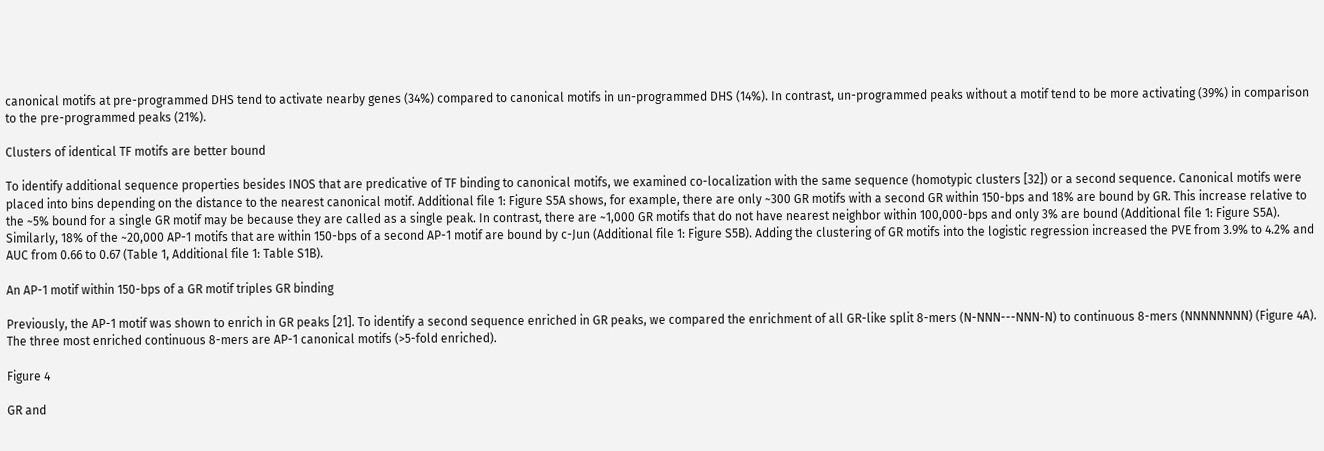canonical motifs at pre-programmed DHS tend to activate nearby genes (34%) compared to canonical motifs in un-programmed DHS (14%). In contrast, un-programmed peaks without a motif tend to be more activating (39%) in comparison to the pre-programmed peaks (21%).

Clusters of identical TF motifs are better bound

To identify additional sequence properties besides INOS that are predicative of TF binding to canonical motifs, we examined co-localization with the same sequence (homotypic clusters [32]) or a second sequence. Canonical motifs were placed into bins depending on the distance to the nearest canonical motif. Additional file 1: Figure S5A shows, for example, there are only ~300 GR motifs with a second GR within 150-bps and 18% are bound by GR. This increase relative to the ~5% bound for a single GR motif may be because they are called as a single peak. In contrast, there are ~1,000 GR motifs that do not have nearest neighbor within 100,000-bps and only 3% are bound (Additional file 1: Figure S5A). Similarly, 18% of the ~20,000 AP-1 motifs that are within 150-bps of a second AP-1 motif are bound by c-Jun (Additional file 1: Figure S5B). Adding the clustering of GR motifs into the logistic regression increased the PVE from 3.9% to 4.2% and AUC from 0.66 to 0.67 (Table 1, Additional file 1: Table S1B).

An AP-1 motif within 150-bps of a GR motif triples GR binding

Previously, the AP-1 motif was shown to enrich in GR peaks [21]. To identify a second sequence enriched in GR peaks, we compared the enrichment of all GR-like split 8-mers (N-NNN---NNN-N) to continuous 8-mers (NNNNNNNN) (Figure 4A). The three most enriched continuous 8-mers are AP-1 canonical motifs (>5-fold enriched).

Figure 4

GR and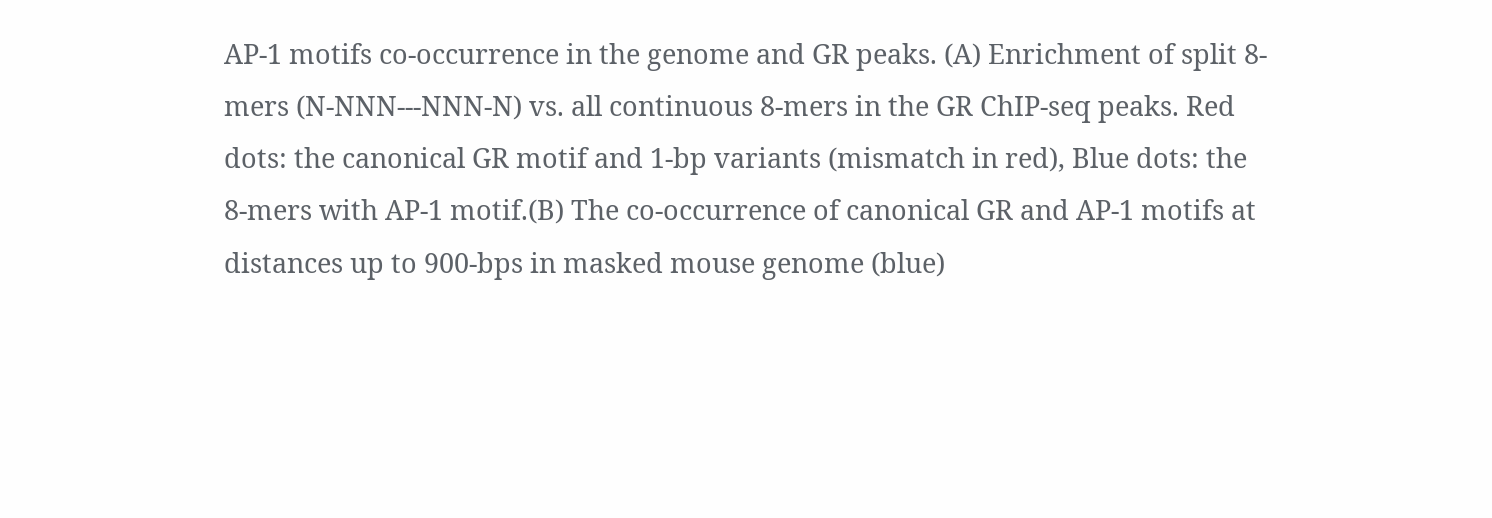AP-1 motifs co-occurrence in the genome and GR peaks. (A) Enrichment of split 8-mers (N-NNN---NNN-N) vs. all continuous 8-mers in the GR ChIP-seq peaks. Red dots: the canonical GR motif and 1-bp variants (mismatch in red), Blue dots: the 8-mers with AP-1 motif.(B) The co-occurrence of canonical GR and AP-1 motifs at distances up to 900-bps in masked mouse genome (blue)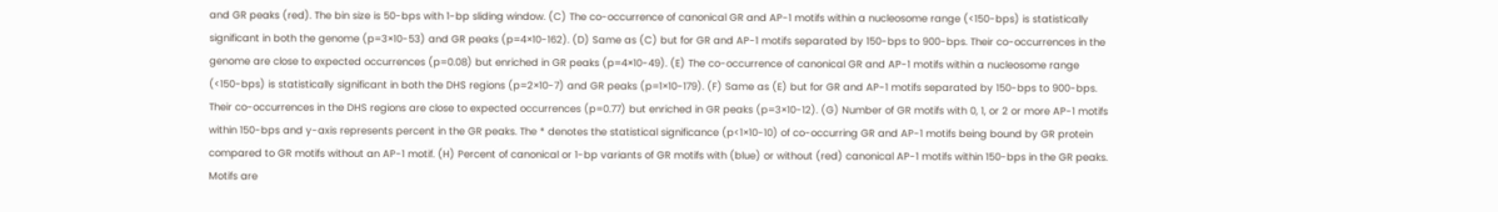and GR peaks (red). The bin size is 50-bps with 1-bp sliding window. (C) The co-occurrence of canonical GR and AP-1 motifs within a nucleosome range (<150-bps) is statistically significant in both the genome (p=3×10-53) and GR peaks (p=4×10-162). (D) Same as (C) but for GR and AP-1 motifs separated by 150-bps to 900-bps. Their co-occurrences in the genome are close to expected occurrences (p=0.08) but enriched in GR peaks (p=4×10-49). (E) The co-occurrence of canonical GR and AP-1 motifs within a nucleosome range (<150-bps) is statistically significant in both the DHS regions (p=2×10-7) and GR peaks (p=1×10-179). (F) Same as (E) but for GR and AP-1 motifs separated by 150-bps to 900-bps. Their co-occurrences in the DHS regions are close to expected occurrences (p=0.77) but enriched in GR peaks (p=3×10-12). (G) Number of GR motifs with 0, 1, or 2 or more AP-1 motifs within 150-bps and y-axis represents percent in the GR peaks. The * denotes the statistical significance (p<1×10-10) of co-occurring GR and AP-1 motifs being bound by GR protein compared to GR motifs without an AP-1 motif. (H) Percent of canonical or 1-bp variants of GR motifs with (blue) or without (red) canonical AP-1 motifs within 150-bps in the GR peaks. Motifs are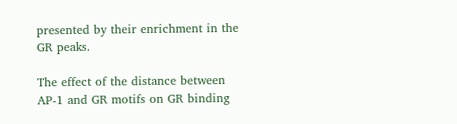presented by their enrichment in the GR peaks.

The effect of the distance between AP-1 and GR motifs on GR binding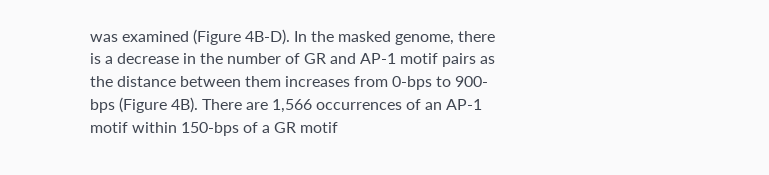was examined (Figure 4B-D). In the masked genome, there is a decrease in the number of GR and AP-1 motif pairs as the distance between them increases from 0-bps to 900-bps (Figure 4B). There are 1,566 occurrences of an AP-1 motif within 150-bps of a GR motif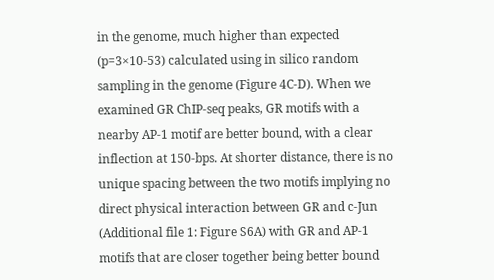in the genome, much higher than expected (p=3×10-53) calculated using in silico random sampling in the genome (Figure 4C-D). When we examined GR ChIP-seq peaks, GR motifs with a nearby AP-1 motif are better bound, with a clear inflection at 150-bps. At shorter distance, there is no unique spacing between the two motifs implying no direct physical interaction between GR and c-Jun (Additional file 1: Figure S6A) with GR and AP-1 motifs that are closer together being better bound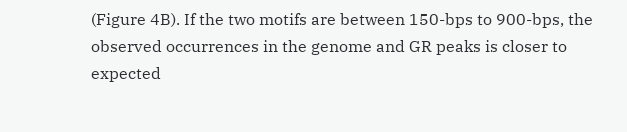(Figure 4B). If the two motifs are between 150-bps to 900-bps, the observed occurrences in the genome and GR peaks is closer to expected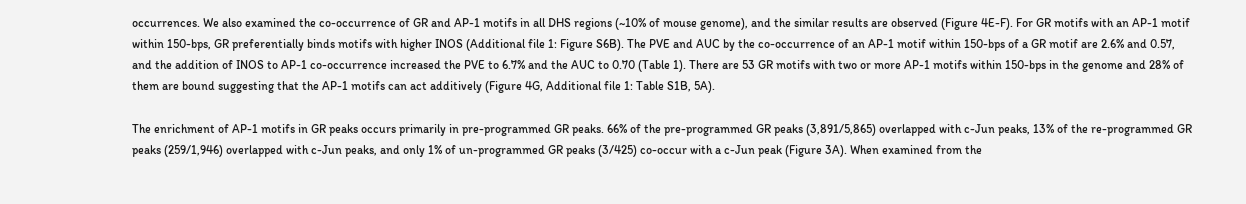occurrences. We also examined the co-occurrence of GR and AP-1 motifs in all DHS regions (~10% of mouse genome), and the similar results are observed (Figure 4E-F). For GR motifs with an AP-1 motif within 150-bps, GR preferentially binds motifs with higher INOS (Additional file 1: Figure S6B). The PVE and AUC by the co-occurrence of an AP-1 motif within 150-bps of a GR motif are 2.6% and 0.57, and the addition of INOS to AP-1 co-occurrence increased the PVE to 6.7% and the AUC to 0.70 (Table 1). There are 53 GR motifs with two or more AP-1 motifs within 150-bps in the genome and 28% of them are bound suggesting that the AP-1 motifs can act additively (Figure 4G, Additional file 1: Table S1B, 5A).

The enrichment of AP-1 motifs in GR peaks occurs primarily in pre-programmed GR peaks. 66% of the pre-programmed GR peaks (3,891/5,865) overlapped with c-Jun peaks, 13% of the re-programmed GR peaks (259/1,946) overlapped with c-Jun peaks, and only 1% of un-programmed GR peaks (3/425) co-occur with a c-Jun peak (Figure 3A). When examined from the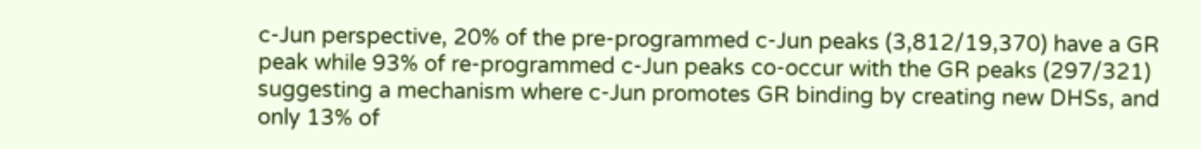c-Jun perspective, 20% of the pre-programmed c-Jun peaks (3,812/19,370) have a GR peak while 93% of re-programmed c-Jun peaks co-occur with the GR peaks (297/321) suggesting a mechanism where c-Jun promotes GR binding by creating new DHSs, and only 13% of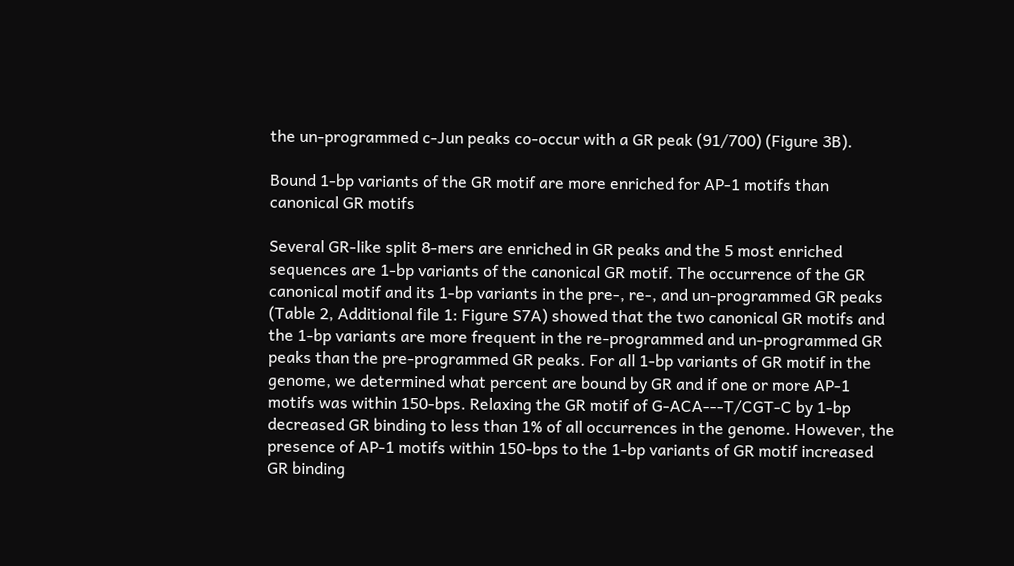the un-programmed c-Jun peaks co-occur with a GR peak (91/700) (Figure 3B).

Bound 1-bp variants of the GR motif are more enriched for AP-1 motifs than canonical GR motifs

Several GR-like split 8-mers are enriched in GR peaks and the 5 most enriched sequences are 1-bp variants of the canonical GR motif. The occurrence of the GR canonical motif and its 1-bp variants in the pre-, re-, and un-programmed GR peaks (Table 2, Additional file 1: Figure S7A) showed that the two canonical GR motifs and the 1-bp variants are more frequent in the re-programmed and un-programmed GR peaks than the pre-programmed GR peaks. For all 1-bp variants of GR motif in the genome, we determined what percent are bound by GR and if one or more AP-1 motifs was within 150-bps. Relaxing the GR motif of G-ACA---T/CGT-C by 1-bp decreased GR binding to less than 1% of all occurrences in the genome. However, the presence of AP-1 motifs within 150-bps to the 1-bp variants of GR motif increased GR binding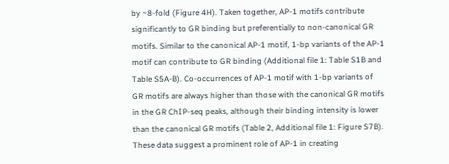by ~8-fold (Figure 4H). Taken together, AP-1 motifs contribute significantly to GR binding but preferentially to non-canonical GR motifs. Similar to the canonical AP-1 motif, 1-bp variants of the AP-1 motif can contribute to GR binding (Additional file 1: Table S1B and Table S5A-B). Co-occurrences of AP-1 motif with 1-bp variants of GR motifs are always higher than those with the canonical GR motifs in the GR ChIP-seq peaks, although their binding intensity is lower than the canonical GR motifs (Table 2, Additional file 1: Figure S7B). These data suggest a prominent role of AP-1 in creating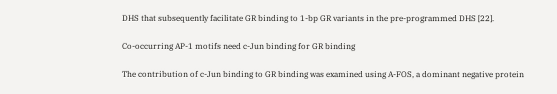DHS that subsequently facilitate GR binding to 1-bp GR variants in the pre-programmed DHS [22].

Co-occurring AP-1 motifs need c-Jun binding for GR binding

The contribution of c-Jun binding to GR binding was examined using A-FOS, a dominant negative protein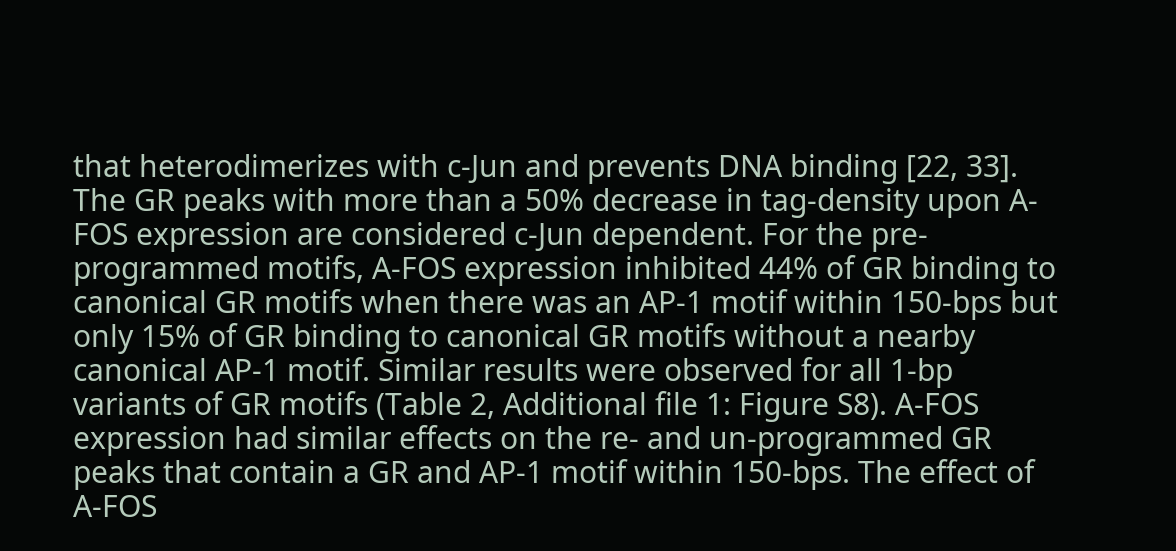that heterodimerizes with c-Jun and prevents DNA binding [22, 33]. The GR peaks with more than a 50% decrease in tag-density upon A-FOS expression are considered c-Jun dependent. For the pre-programmed motifs, A-FOS expression inhibited 44% of GR binding to canonical GR motifs when there was an AP-1 motif within 150-bps but only 15% of GR binding to canonical GR motifs without a nearby canonical AP-1 motif. Similar results were observed for all 1-bp variants of GR motifs (Table 2, Additional file 1: Figure S8). A-FOS expression had similar effects on the re- and un-programmed GR peaks that contain a GR and AP-1 motif within 150-bps. The effect of A-FOS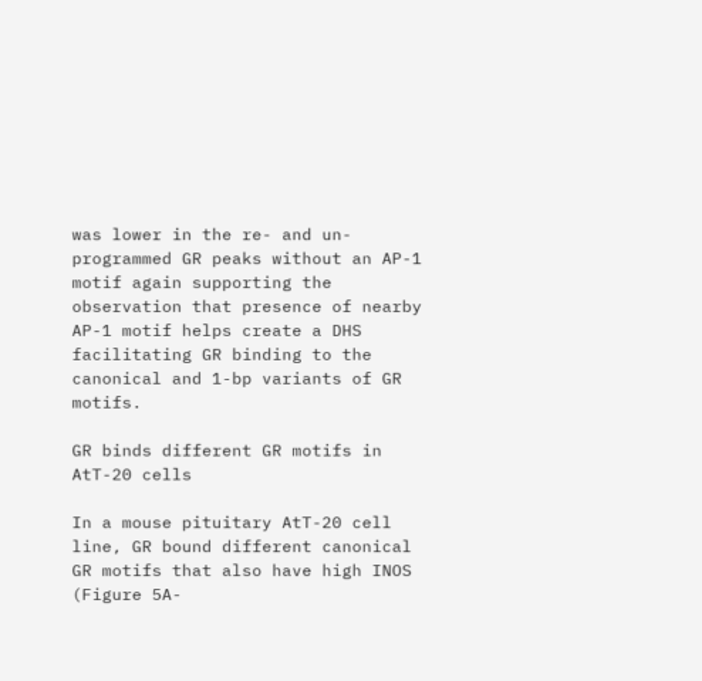was lower in the re- and un-programmed GR peaks without an AP-1 motif again supporting the observation that presence of nearby AP-1 motif helps create a DHS facilitating GR binding to the canonical and 1-bp variants of GR motifs.

GR binds different GR motifs in AtT-20 cells

In a mouse pituitary AtT-20 cell line, GR bound different canonical GR motifs that also have high INOS (Figure 5A-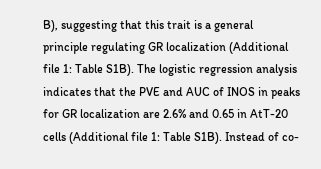B), suggesting that this trait is a general principle regulating GR localization (Additional file 1: Table S1B). The logistic regression analysis indicates that the PVE and AUC of INOS in peaks for GR localization are 2.6% and 0.65 in AtT-20 cells (Additional file 1: Table S1B). Instead of co-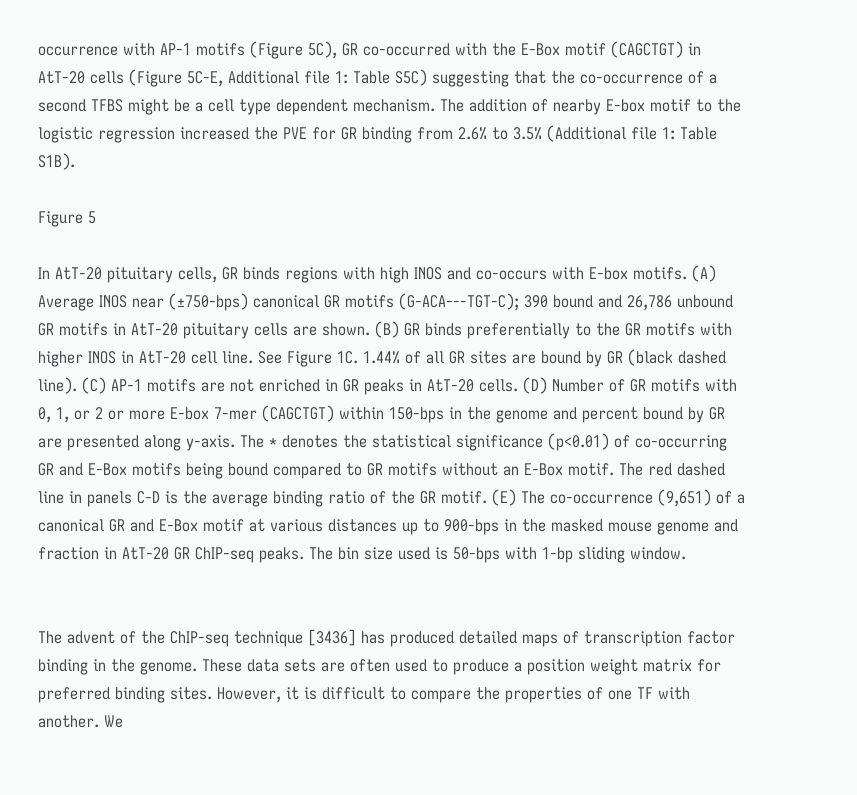occurrence with AP-1 motifs (Figure 5C), GR co-occurred with the E-Box motif (CAGCTGT) in AtT-20 cells (Figure 5C-E, Additional file 1: Table S5C) suggesting that the co-occurrence of a second TFBS might be a cell type dependent mechanism. The addition of nearby E-box motif to the logistic regression increased the PVE for GR binding from 2.6% to 3.5% (Additional file 1: Table S1B).

Figure 5

In AtT-20 pituitary cells, GR binds regions with high INOS and co-occurs with E-box motifs. (A) Average INOS near (±750-bps) canonical GR motifs (G-ACA---TGT-C); 390 bound and 26,786 unbound GR motifs in AtT-20 pituitary cells are shown. (B) GR binds preferentially to the GR motifs with higher INOS in AtT-20 cell line. See Figure 1C. 1.44% of all GR sites are bound by GR (black dashed line). (C) AP-1 motifs are not enriched in GR peaks in AtT-20 cells. (D) Number of GR motifs with 0, 1, or 2 or more E-box 7-mer (CAGCTGT) within 150-bps in the genome and percent bound by GR are presented along y-axis. The * denotes the statistical significance (p<0.01) of co-occurring GR and E-Box motifs being bound compared to GR motifs without an E-Box motif. The red dashed line in panels C-D is the average binding ratio of the GR motif. (E) The co-occurrence (9,651) of a canonical GR and E-Box motif at various distances up to 900-bps in the masked mouse genome and fraction in AtT-20 GR ChIP-seq peaks. The bin size used is 50-bps with 1-bp sliding window.


The advent of the ChIP-seq technique [3436] has produced detailed maps of transcription factor binding in the genome. These data sets are often used to produce a position weight matrix for preferred binding sites. However, it is difficult to compare the properties of one TF with another. We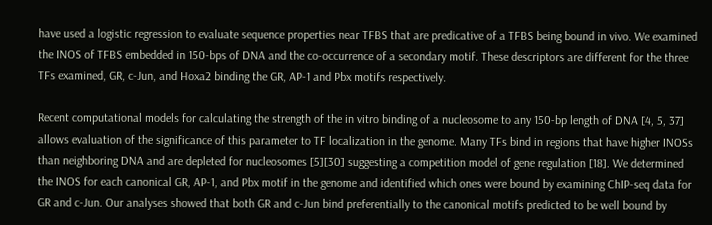have used a logistic regression to evaluate sequence properties near TFBS that are predicative of a TFBS being bound in vivo. We examined the INOS of TFBS embedded in 150-bps of DNA and the co-occurrence of a secondary motif. These descriptors are different for the three TFs examined, GR, c-Jun, and Hoxa2 binding the GR, AP-1 and Pbx motifs respectively.

Recent computational models for calculating the strength of the in vitro binding of a nucleosome to any 150-bp length of DNA [4, 5, 37] allows evaluation of the significance of this parameter to TF localization in the genome. Many TFs bind in regions that have higher INOSs than neighboring DNA and are depleted for nucleosomes [5][30] suggesting a competition model of gene regulation [18]. We determined the INOS for each canonical GR, AP-1, and Pbx motif in the genome and identified which ones were bound by examining ChIP-seq data for GR and c-Jun. Our analyses showed that both GR and c-Jun bind preferentially to the canonical motifs predicted to be well bound by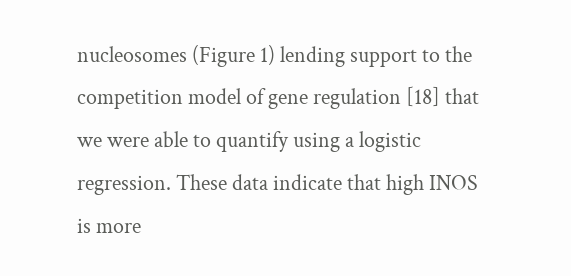nucleosomes (Figure 1) lending support to the competition model of gene regulation [18] that we were able to quantify using a logistic regression. These data indicate that high INOS is more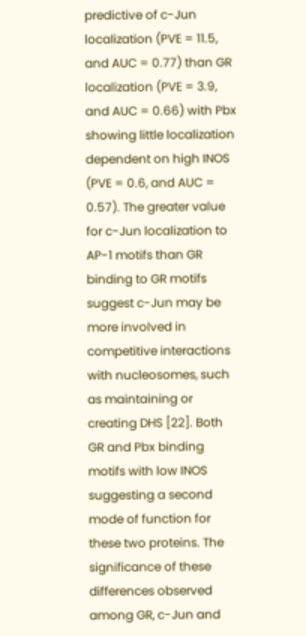predictive of c-Jun localization (PVE = 11.5, and AUC = 0.77) than GR localization (PVE = 3.9, and AUC = 0.66) with Pbx showing little localization dependent on high INOS (PVE = 0.6, and AUC = 0.57). The greater value for c-Jun localization to AP-1 motifs than GR binding to GR motifs suggest c-Jun may be more involved in competitive interactions with nucleosomes, such as maintaining or creating DHS [22]. Both GR and Pbx binding motifs with low INOS suggesting a second mode of function for these two proteins. The significance of these differences observed among GR, c-Jun and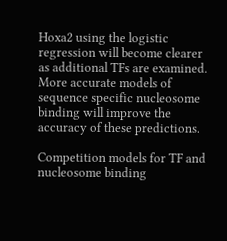Hoxa2 using the logistic regression will become clearer as additional TFs are examined. More accurate models of sequence specific nucleosome binding will improve the accuracy of these predictions.

Competition models for TF and nucleosome binding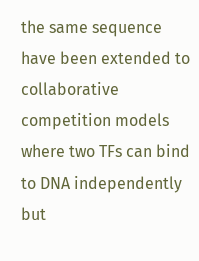the same sequence have been extended to collaborative competition models where two TFs can bind to DNA independently but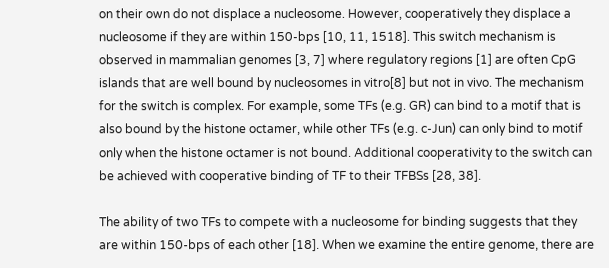on their own do not displace a nucleosome. However, cooperatively they displace a nucleosome if they are within 150-bps [10, 11, 1518]. This switch mechanism is observed in mammalian genomes [3, 7] where regulatory regions [1] are often CpG islands that are well bound by nucleosomes in vitro[8] but not in vivo. The mechanism for the switch is complex. For example, some TFs (e.g. GR) can bind to a motif that is also bound by the histone octamer, while other TFs (e.g. c-Jun) can only bind to motif only when the histone octamer is not bound. Additional cooperativity to the switch can be achieved with cooperative binding of TF to their TFBSs [28, 38].

The ability of two TFs to compete with a nucleosome for binding suggests that they are within 150-bps of each other [18]. When we examine the entire genome, there are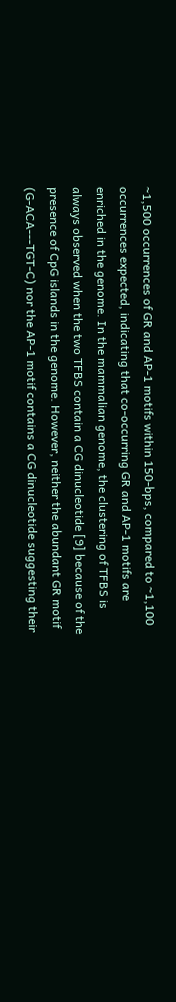~1,500 occurrences of GR and AP-1 motifs within 150-bps, compared to ~1,100 occurrences expected, indicating that co-occurring GR and AP-1 motifs are enriched in the genome. In the mammalian genome, the clustering of TFBS is always observed when the two TFBS contain a CG dinucleotide [9] because of the presence of CpG islands in the genome. However, neither the abundant GR motif (G-ACA---TGT-C) nor the AP-1 motif contains a CG dinucleotide suggesting their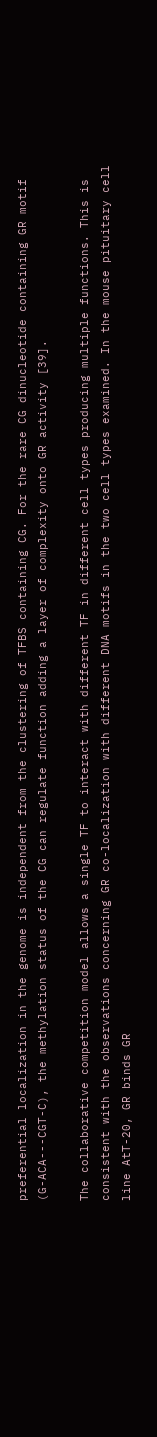preferential localization in the genome is independent from the clustering of TFBS containing CG. For the rare CG dinucleotide containing GR motif (G-ACA---CGT-C), the methylation status of the CG can regulate function adding a layer of complexity onto GR activity [39].

The collaborative competition model allows a single TF to interact with different TF in different cell types producing multiple functions. This is consistent with the observations concerning GR co-localization with different DNA motifs in the two cell types examined. In the mouse pituitary cell line AtT-20, GR binds GR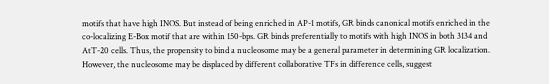motifs that have high INOS. But instead of being enriched in AP-1 motifs, GR binds canonical motifs enriched in the co-localizing E-Box motif that are within 150-bps. GR binds preferentially to motifs with high INOS in both 3134 and AtT-20 cells. Thus, the propensity to bind a nucleosome may be a general parameter in determining GR localization. However, the nucleosome may be displaced by different collaborative TFs in difference cells, suggest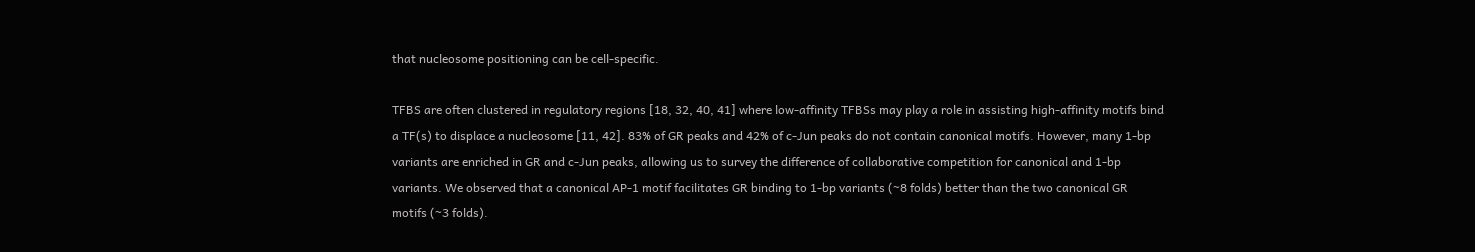that nucleosome positioning can be cell-specific.

TFBS are often clustered in regulatory regions [18, 32, 40, 41] where low-affinity TFBSs may play a role in assisting high-affinity motifs bind a TF(s) to displace a nucleosome [11, 42]. 83% of GR peaks and 42% of c-Jun peaks do not contain canonical motifs. However, many 1-bp variants are enriched in GR and c-Jun peaks, allowing us to survey the difference of collaborative competition for canonical and 1-bp variants. We observed that a canonical AP-1 motif facilitates GR binding to 1-bp variants (~8 folds) better than the two canonical GR motifs (~3 folds).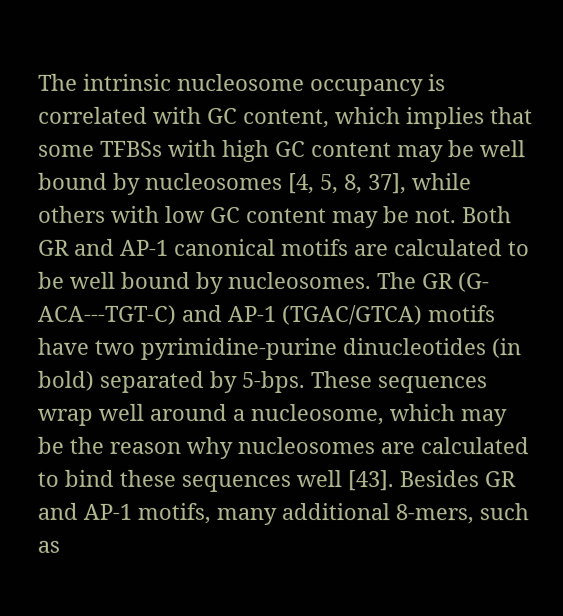The intrinsic nucleosome occupancy is correlated with GC content, which implies that some TFBSs with high GC content may be well bound by nucleosomes [4, 5, 8, 37], while others with low GC content may be not. Both GR and AP-1 canonical motifs are calculated to be well bound by nucleosomes. The GR (G-ACA---TGT-C) and AP-1 (TGAC/GTCA) motifs have two pyrimidine-purine dinucleotides (in bold) separated by 5-bps. These sequences wrap well around a nucleosome, which may be the reason why nucleosomes are calculated to bind these sequences well [43]. Besides GR and AP-1 motifs, many additional 8-mers, such as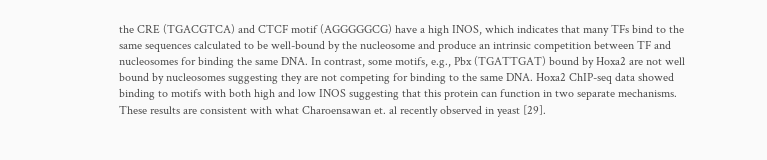the CRE (TGACGTCA) and CTCF motif (AGGGGGCG) have a high INOS, which indicates that many TFs bind to the same sequences calculated to be well-bound by the nucleosome and produce an intrinsic competition between TF and nucleosomes for binding the same DNA. In contrast, some motifs, e.g., Pbx (TGATTGAT) bound by Hoxa2 are not well bound by nucleosomes suggesting they are not competing for binding to the same DNA. Hoxa2 ChIP-seq data showed binding to motifs with both high and low INOS suggesting that this protein can function in two separate mechanisms. These results are consistent with what Charoensawan et. al recently observed in yeast [29].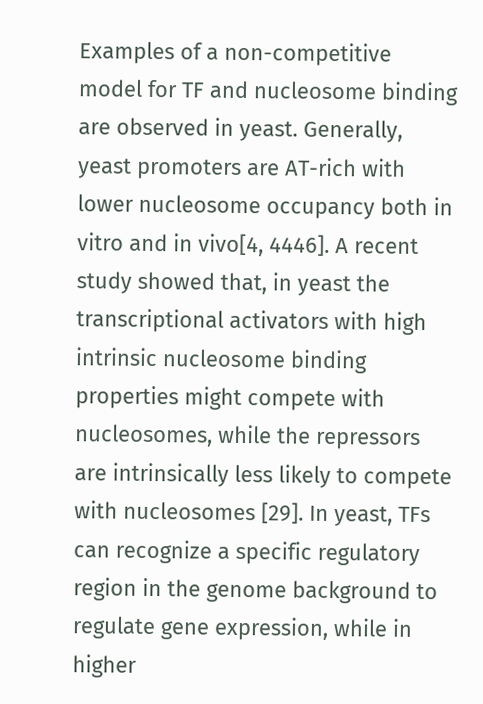Examples of a non-competitive model for TF and nucleosome binding are observed in yeast. Generally, yeast promoters are AT-rich with lower nucleosome occupancy both in vitro and in vivo[4, 4446]. A recent study showed that, in yeast the transcriptional activators with high intrinsic nucleosome binding properties might compete with nucleosomes, while the repressors are intrinsically less likely to compete with nucleosomes [29]. In yeast, TFs can recognize a specific regulatory region in the genome background to regulate gene expression, while in higher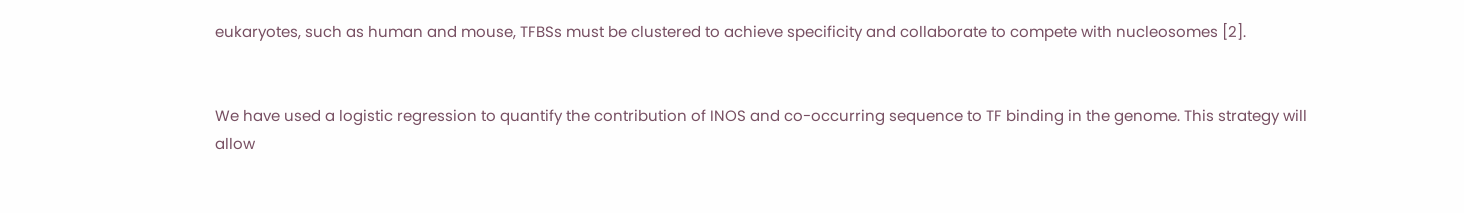eukaryotes, such as human and mouse, TFBSs must be clustered to achieve specificity and collaborate to compete with nucleosomes [2].


We have used a logistic regression to quantify the contribution of INOS and co-occurring sequence to TF binding in the genome. This strategy will allow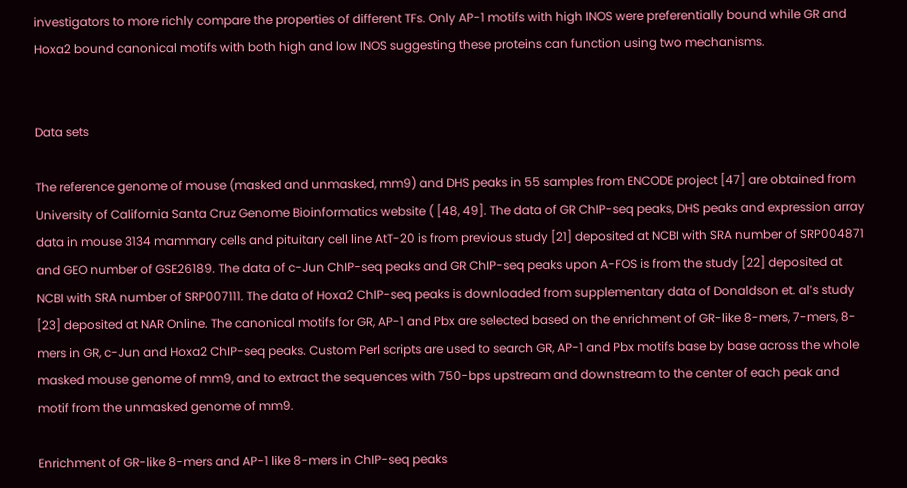investigators to more richly compare the properties of different TFs. Only AP-1 motifs with high INOS were preferentially bound while GR and Hoxa2 bound canonical motifs with both high and low INOS suggesting these proteins can function using two mechanisms.


Data sets

The reference genome of mouse (masked and unmasked, mm9) and DHS peaks in 55 samples from ENCODE project [47] are obtained from University of California Santa Cruz Genome Bioinformatics website ( [48, 49]. The data of GR ChIP-seq peaks, DHS peaks and expression array data in mouse 3134 mammary cells and pituitary cell line AtT-20 is from previous study [21] deposited at NCBI with SRA number of SRP004871 and GEO number of GSE26189. The data of c-Jun ChIP-seq peaks and GR ChIP-seq peaks upon A-FOS is from the study [22] deposited at NCBI with SRA number of SRP007111. The data of Hoxa2 ChIP-seq peaks is downloaded from supplementary data of Donaldson et. al’s study [23] deposited at NAR Online. The canonical motifs for GR, AP-1 and Pbx are selected based on the enrichment of GR-like 8-mers, 7-mers, 8-mers in GR, c-Jun and Hoxa2 ChIP-seq peaks. Custom Perl scripts are used to search GR, AP-1 and Pbx motifs base by base across the whole masked mouse genome of mm9, and to extract the sequences with 750-bps upstream and downstream to the center of each peak and motif from the unmasked genome of mm9.

Enrichment of GR-like 8-mers and AP-1 like 8-mers in ChIP-seq peaks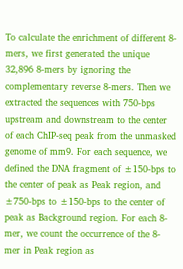To calculate the enrichment of different 8-mers, we first generated the unique 32,896 8-mers by ignoring the complementary reverse 8-mers. Then we extracted the sequences with 750-bps upstream and downstream to the center of each ChIP-seq peak from the unmasked genome of mm9. For each sequence, we defined the DNA fragment of ±150-bps to the center of peak as Peak region, and ±750-bps to ±150-bps to the center of peak as Background region. For each 8-mer, we count the occurrence of the 8-mer in Peak region as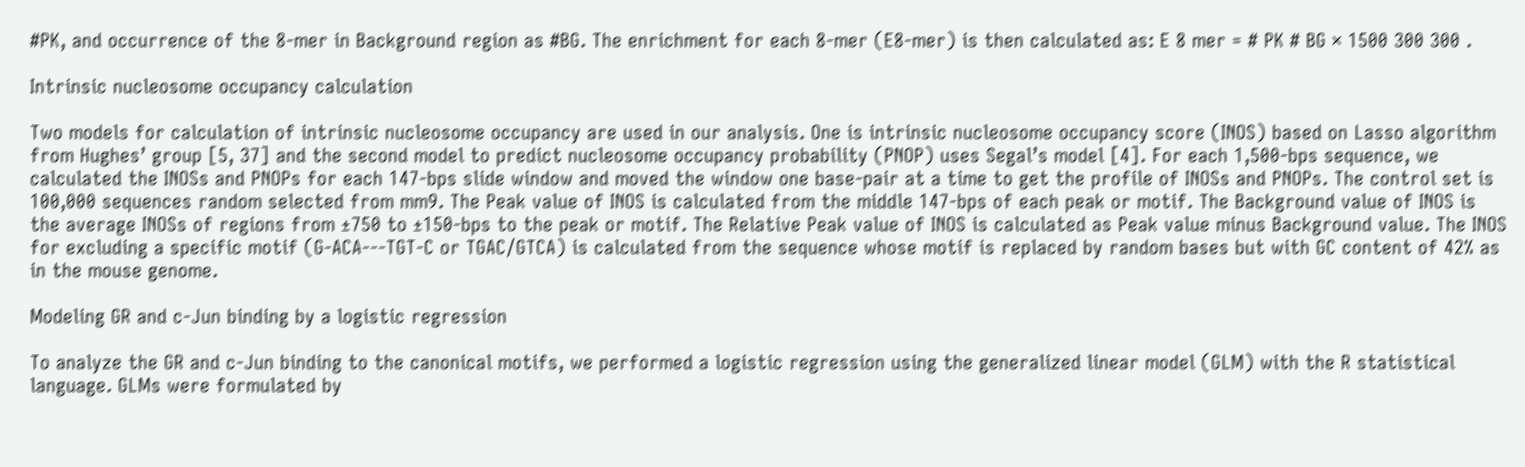#PK, and occurrence of the 8-mer in Background region as #BG. The enrichment for each 8-mer (E8-mer) is then calculated as: E 8 mer = # PK # BG × 1500 300 300 .

Intrinsic nucleosome occupancy calculation

Two models for calculation of intrinsic nucleosome occupancy are used in our analysis. One is intrinsic nucleosome occupancy score (INOS) based on Lasso algorithm from Hughes’ group [5, 37] and the second model to predict nucleosome occupancy probability (PNOP) uses Segal’s model [4]. For each 1,500-bps sequence, we calculated the INOSs and PNOPs for each 147-bps slide window and moved the window one base-pair at a time to get the profile of INOSs and PNOPs. The control set is 100,000 sequences random selected from mm9. The Peak value of INOS is calculated from the middle 147-bps of each peak or motif. The Background value of INOS is the average INOSs of regions from ±750 to ±150-bps to the peak or motif. The Relative Peak value of INOS is calculated as Peak value minus Background value. The INOS for excluding a specific motif (G-ACA---TGT-C or TGAC/GTCA) is calculated from the sequence whose motif is replaced by random bases but with GC content of 42% as in the mouse genome.

Modeling GR and c-Jun binding by a logistic regression

To analyze the GR and c-Jun binding to the canonical motifs, we performed a logistic regression using the generalized linear model (GLM) with the R statistical language. GLMs were formulated by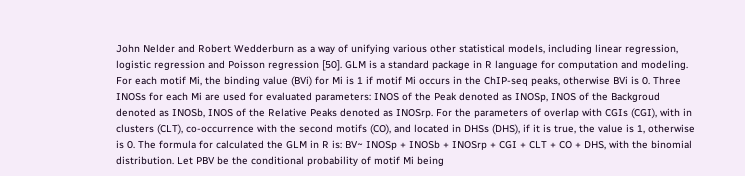John Nelder and Robert Wedderburn as a way of unifying various other statistical models, including linear regression, logistic regression and Poisson regression [50]. GLM is a standard package in R language for computation and modeling. For each motif Mi, the binding value (BVi) for Mi is 1 if motif Mi occurs in the ChIP-seq peaks, otherwise BVi is 0. Three INOSs for each Mi are used for evaluated parameters: INOS of the Peak denoted as INOSp, INOS of the Backgroud denoted as INOSb, INOS of the Relative Peaks denoted as INOSrp. For the parameters of overlap with CGIs (CGI), with in clusters (CLT), co-occurrence with the second motifs (CO), and located in DHSs (DHS), if it is true, the value is 1, otherwise is 0. The formula for calculated the GLM in R is: BV~ INOSp + INOSb + INOSrp + CGI + CLT + CO + DHS, with the binomial distribution. Let PBV be the conditional probability of motif Mi being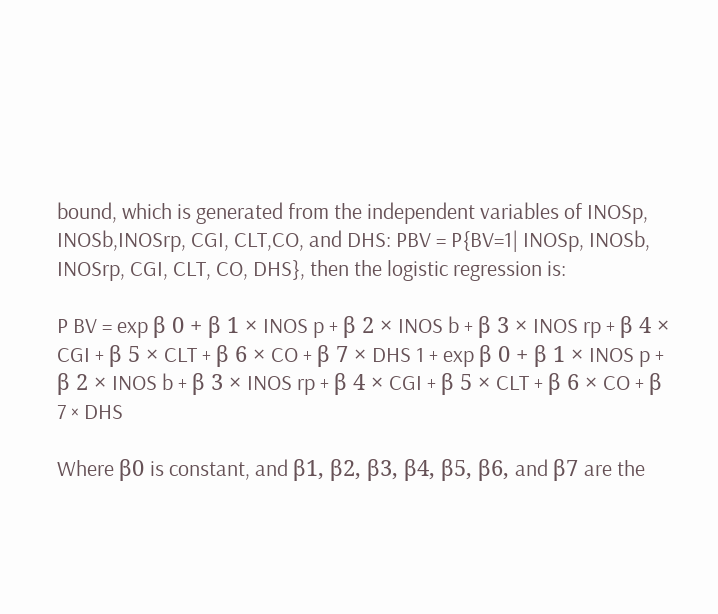bound, which is generated from the independent variables of INOSp, INOSb,INOSrp, CGI, CLT,CO, and DHS: PBV = P{BV=1| INOSp, INOSb, INOSrp, CGI, CLT, CO, DHS}, then the logistic regression is:

P BV = exp β 0 + β 1 × INOS p + β 2 × INOS b + β 3 × INOS rp + β 4 × CGI + β 5 × CLT + β 6 × CO + β 7 × DHS 1 + exp β 0 + β 1 × INOS p + β 2 × INOS b + β 3 × INOS rp + β 4 × CGI + β 5 × CLT + β 6 × CO + β 7 × DHS

Where β0 is constant, and β1, β2, β3, β4, β5, β6, and β7 are the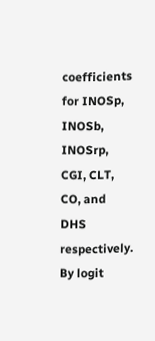coefficients for INOSp, INOSb, INOSrp, CGI, CLT, CO, and DHS respectively. By logit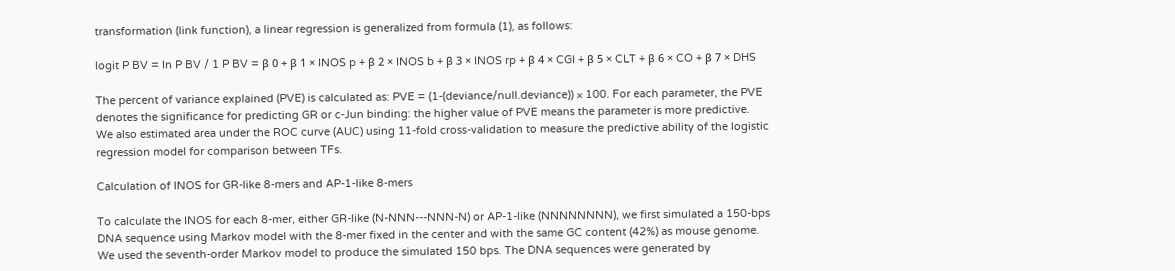transformation (link function), a linear regression is generalized from formula (1), as follows:

logit P BV = ln P BV / 1 P BV = β 0 + β 1 × INOS p + β 2 × INOS b + β 3 × INOS rp + β 4 × CGI + β 5 × CLT + β 6 × CO + β 7 × DHS

The percent of variance explained (PVE) is calculated as: PVE = (1-(deviance/null.deviance)) × 100. For each parameter, the PVE denotes the significance for predicting GR or c-Jun binding: the higher value of PVE means the parameter is more predictive. We also estimated area under the ROC curve (AUC) using 11-fold cross-validation to measure the predictive ability of the logistic regression model for comparison between TFs.

Calculation of INOS for GR-like 8-mers and AP-1-like 8-mers

To calculate the INOS for each 8-mer, either GR-like (N-NNN---NNN-N) or AP-1-like (NNNNNNNN), we first simulated a 150-bps DNA sequence using Markov model with the 8-mer fixed in the center and with the same GC content (42%) as mouse genome. We used the seventh-order Markov model to produce the simulated 150 bps. The DNA sequences were generated by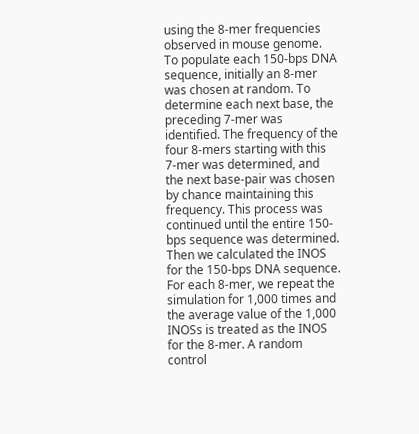using the 8-mer frequencies observed in mouse genome. To populate each 150-bps DNA sequence, initially an 8-mer was chosen at random. To determine each next base, the preceding 7-mer was identified. The frequency of the four 8-mers starting with this 7-mer was determined, and the next base-pair was chosen by chance maintaining this frequency. This process was continued until the entire 150-bps sequence was determined. Then we calculated the INOS for the 150-bps DNA sequence. For each 8-mer, we repeat the simulation for 1,000 times and the average value of the 1,000 INOSs is treated as the INOS for the 8-mer. A random control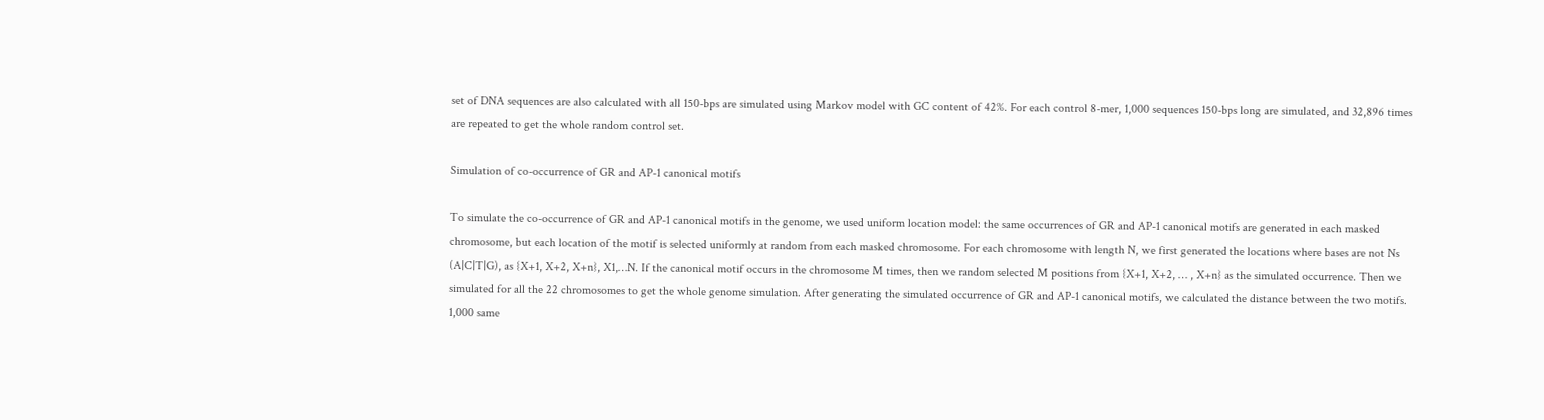set of DNA sequences are also calculated with all 150-bps are simulated using Markov model with GC content of 42%. For each control 8-mer, 1,000 sequences 150-bps long are simulated, and 32,896 times are repeated to get the whole random control set.

Simulation of co-occurrence of GR and AP-1 canonical motifs

To simulate the co-occurrence of GR and AP-1 canonical motifs in the genome, we used uniform location model: the same occurrences of GR and AP-1 canonical motifs are generated in each masked chromosome, but each location of the motif is selected uniformly at random from each masked chromosome. For each chromosome with length N, we first generated the locations where bases are not Ns (A|C|T|G), as {X+1, X+2, X+n}, X1,…N. If the canonical motif occurs in the chromosome M times, then we random selected M positions from {X+1, X+2, … , X+n} as the simulated occurrence. Then we simulated for all the 22 chromosomes to get the whole genome simulation. After generating the simulated occurrence of GR and AP-1 canonical motifs, we calculated the distance between the two motifs. 1,000 same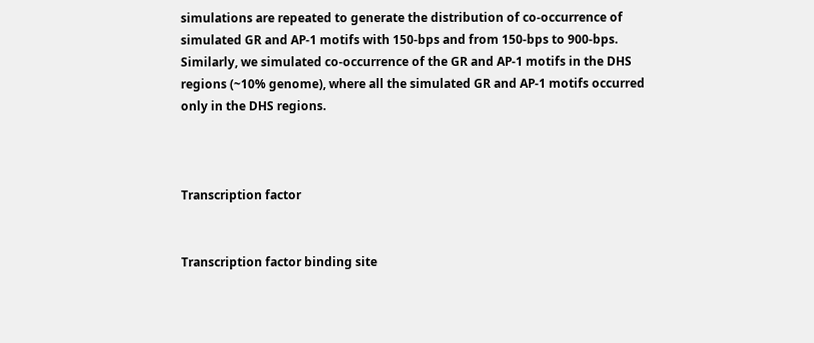simulations are repeated to generate the distribution of co-occurrence of simulated GR and AP-1 motifs with 150-bps and from 150-bps to 900-bps. Similarly, we simulated co-occurrence of the GR and AP-1 motifs in the DHS regions (~10% genome), where all the simulated GR and AP-1 motifs occurred only in the DHS regions.



Transcription factor


Transcription factor binding site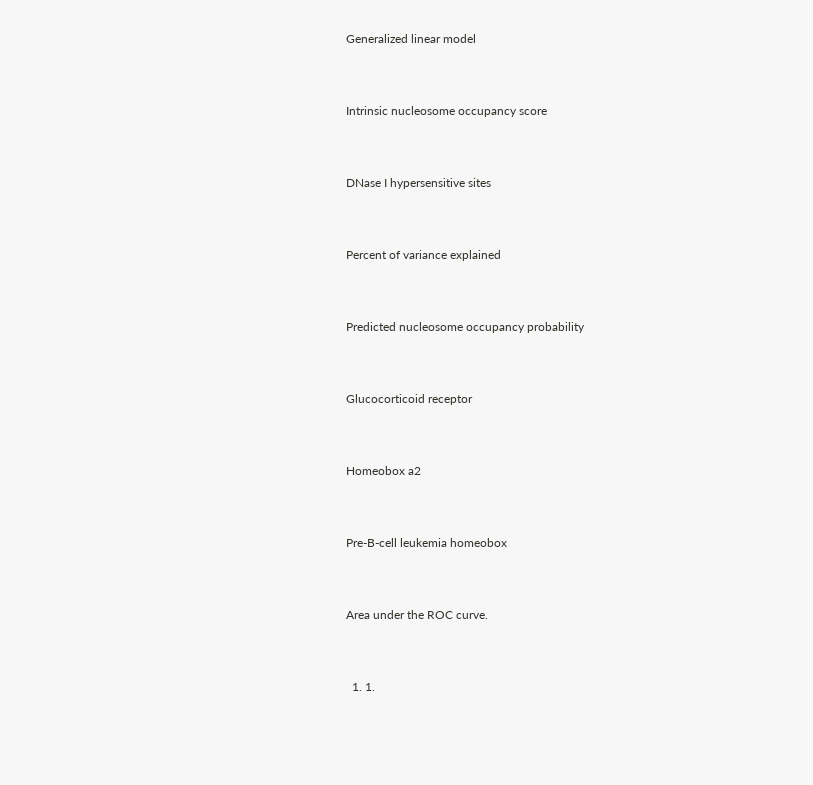Generalized linear model


Intrinsic nucleosome occupancy score


DNase I hypersensitive sites


Percent of variance explained


Predicted nucleosome occupancy probability


Glucocorticoid receptor


Homeobox a2


Pre-B-cell leukemia homeobox


Area under the ROC curve.


  1. 1.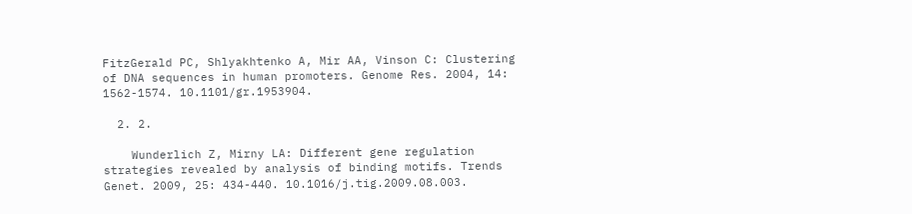FitzGerald PC, Shlyakhtenko A, Mir AA, Vinson C: Clustering of DNA sequences in human promoters. Genome Res. 2004, 14: 1562-1574. 10.1101/gr.1953904.

  2. 2.

    Wunderlich Z, Mirny LA: Different gene regulation strategies revealed by analysis of binding motifs. Trends Genet. 2009, 25: 434-440. 10.1016/j.tig.2009.08.003.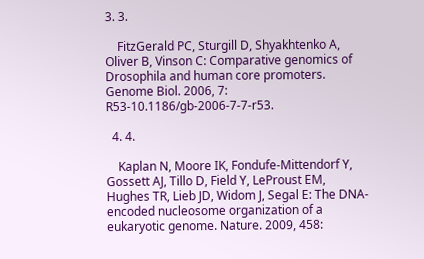3. 3.

    FitzGerald PC, Sturgill D, Shyakhtenko A, Oliver B, Vinson C: Comparative genomics of Drosophila and human core promoters. Genome Biol. 2006, 7: R53-10.1186/gb-2006-7-7-r53.

  4. 4.

    Kaplan N, Moore IK, Fondufe-Mittendorf Y, Gossett AJ, Tillo D, Field Y, LeProust EM, Hughes TR, Lieb JD, Widom J, Segal E: The DNA-encoded nucleosome organization of a eukaryotic genome. Nature. 2009, 458: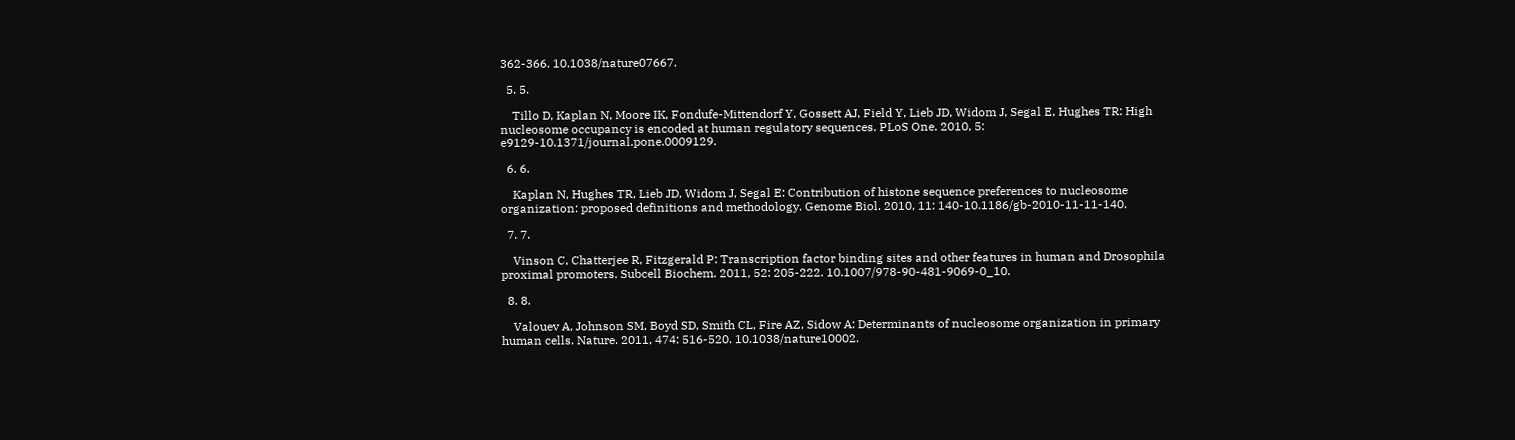362-366. 10.1038/nature07667.

  5. 5.

    Tillo D, Kaplan N, Moore IK, Fondufe-Mittendorf Y, Gossett AJ, Field Y, Lieb JD, Widom J, Segal E, Hughes TR: High nucleosome occupancy is encoded at human regulatory sequences. PLoS One. 2010, 5: e9129-10.1371/journal.pone.0009129.

  6. 6.

    Kaplan N, Hughes TR, Lieb JD, Widom J, Segal E: Contribution of histone sequence preferences to nucleosome organization: proposed definitions and methodology. Genome Biol. 2010, 11: 140-10.1186/gb-2010-11-11-140.

  7. 7.

    Vinson C, Chatterjee R, Fitzgerald P: Transcription factor binding sites and other features in human and Drosophila proximal promoters. Subcell Biochem. 2011, 52: 205-222. 10.1007/978-90-481-9069-0_10.

  8. 8.

    Valouev A, Johnson SM, Boyd SD, Smith CL, Fire AZ, Sidow A: Determinants of nucleosome organization in primary human cells. Nature. 2011, 474: 516-520. 10.1038/nature10002.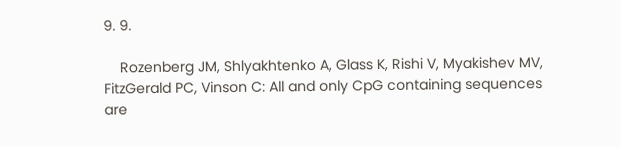9. 9.

    Rozenberg JM, Shlyakhtenko A, Glass K, Rishi V, Myakishev MV, FitzGerald PC, Vinson C: All and only CpG containing sequences are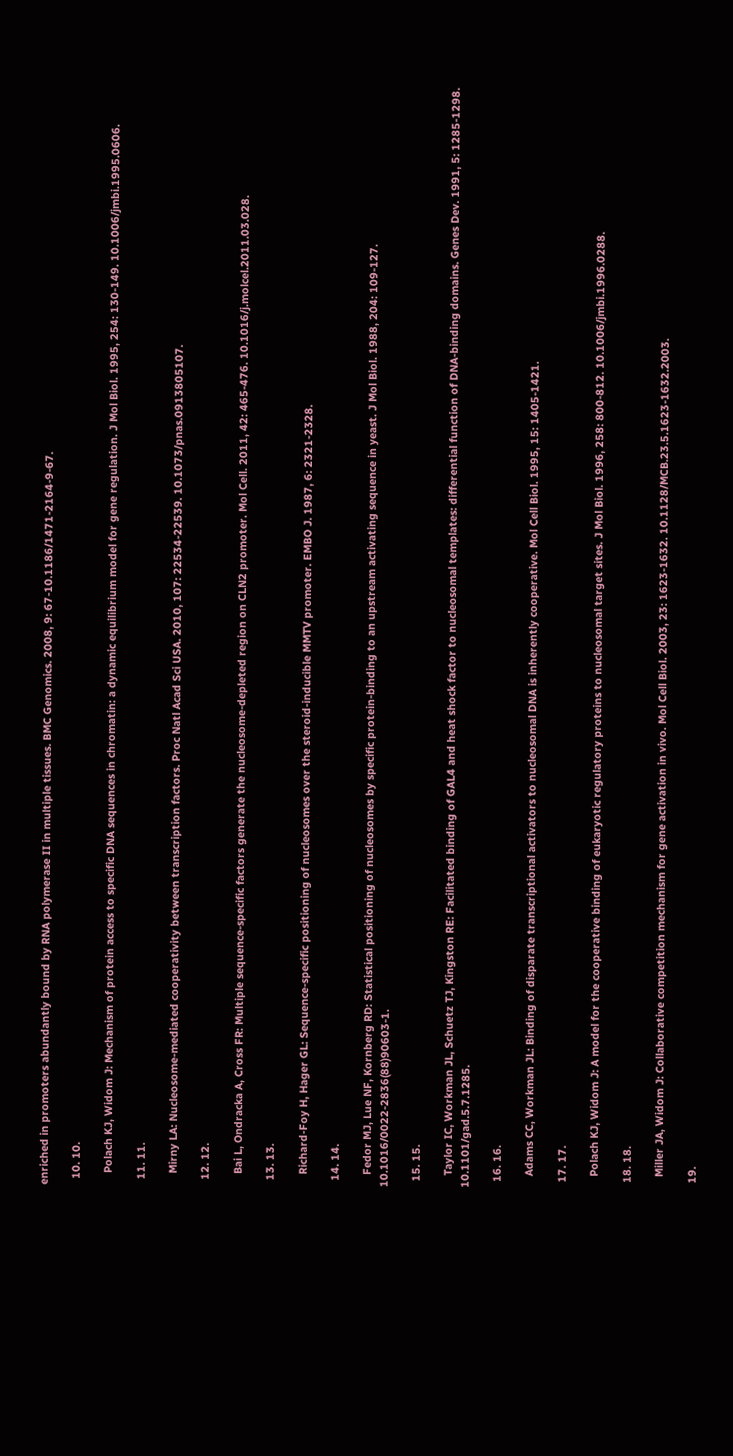enriched in promoters abundantly bound by RNA polymerase II in multiple tissues. BMC Genomics. 2008, 9: 67-10.1186/1471-2164-9-67.

  10. 10.

    Polach KJ, Widom J: Mechanism of protein access to specific DNA sequences in chromatin: a dynamic equilibrium model for gene regulation. J Mol Biol. 1995, 254: 130-149. 10.1006/jmbi.1995.0606.

  11. 11.

    Mirny LA: Nucleosome-mediated cooperativity between transcription factors. Proc Natl Acad Sci USA. 2010, 107: 22534-22539. 10.1073/pnas.0913805107.

  12. 12.

    Bai L, Ondracka A, Cross FR: Multiple sequence-specific factors generate the nucleosome-depleted region on CLN2 promoter. Mol Cell. 2011, 42: 465-476. 10.1016/j.molcel.2011.03.028.

  13. 13.

    Richard-Foy H, Hager GL: Sequence-specific positioning of nucleosomes over the steroid-inducible MMTV promoter. EMBO J. 1987, 6: 2321-2328.

  14. 14.

    Fedor MJ, Lue NF, Kornberg RD: Statistical positioning of nucleosomes by specific protein-binding to an upstream activating sequence in yeast. J Mol Biol. 1988, 204: 109-127. 10.1016/0022-2836(88)90603-1.

  15. 15.

    Taylor IC, Workman JL, Schuetz TJ, Kingston RE: Facilitated binding of GAL4 and heat shock factor to nucleosomal templates: differential function of DNA-binding domains. Genes Dev. 1991, 5: 1285-1298. 10.1101/gad.5.7.1285.

  16. 16.

    Adams CC, Workman JL: Binding of disparate transcriptional activators to nucleosomal DNA is inherently cooperative. Mol Cell Biol. 1995, 15: 1405-1421.

  17. 17.

    Polach KJ, Widom J: A model for the cooperative binding of eukaryotic regulatory proteins to nucleosomal target sites. J Mol Biol. 1996, 258: 800-812. 10.1006/jmbi.1996.0288.

  18. 18.

    Miller JA, Widom J: Collaborative competition mechanism for gene activation in vivo. Mol Cell Biol. 2003, 23: 1623-1632. 10.1128/MCB.23.5.1623-1632.2003.

  19.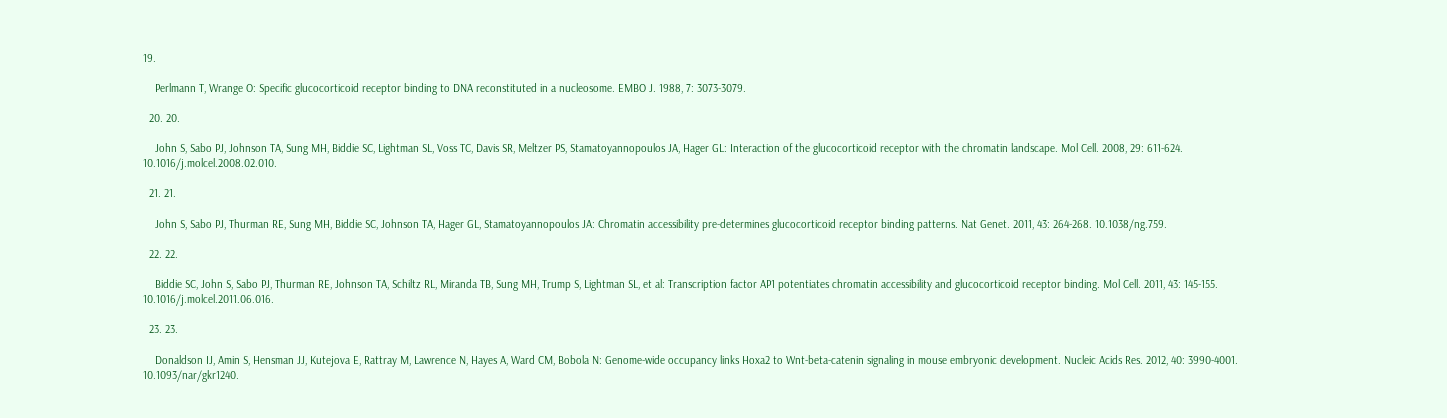19.

    Perlmann T, Wrange O: Specific glucocorticoid receptor binding to DNA reconstituted in a nucleosome. EMBO J. 1988, 7: 3073-3079.

  20. 20.

    John S, Sabo PJ, Johnson TA, Sung MH, Biddie SC, Lightman SL, Voss TC, Davis SR, Meltzer PS, Stamatoyannopoulos JA, Hager GL: Interaction of the glucocorticoid receptor with the chromatin landscape. Mol Cell. 2008, 29: 611-624. 10.1016/j.molcel.2008.02.010.

  21. 21.

    John S, Sabo PJ, Thurman RE, Sung MH, Biddie SC, Johnson TA, Hager GL, Stamatoyannopoulos JA: Chromatin accessibility pre-determines glucocorticoid receptor binding patterns. Nat Genet. 2011, 43: 264-268. 10.1038/ng.759.

  22. 22.

    Biddie SC, John S, Sabo PJ, Thurman RE, Johnson TA, Schiltz RL, Miranda TB, Sung MH, Trump S, Lightman SL, et al: Transcription factor AP1 potentiates chromatin accessibility and glucocorticoid receptor binding. Mol Cell. 2011, 43: 145-155. 10.1016/j.molcel.2011.06.016.

  23. 23.

    Donaldson IJ, Amin S, Hensman JJ, Kutejova E, Rattray M, Lawrence N, Hayes A, Ward CM, Bobola N: Genome-wide occupancy links Hoxa2 to Wnt-beta-catenin signaling in mouse embryonic development. Nucleic Acids Res. 2012, 40: 3990-4001. 10.1093/nar/gkr1240.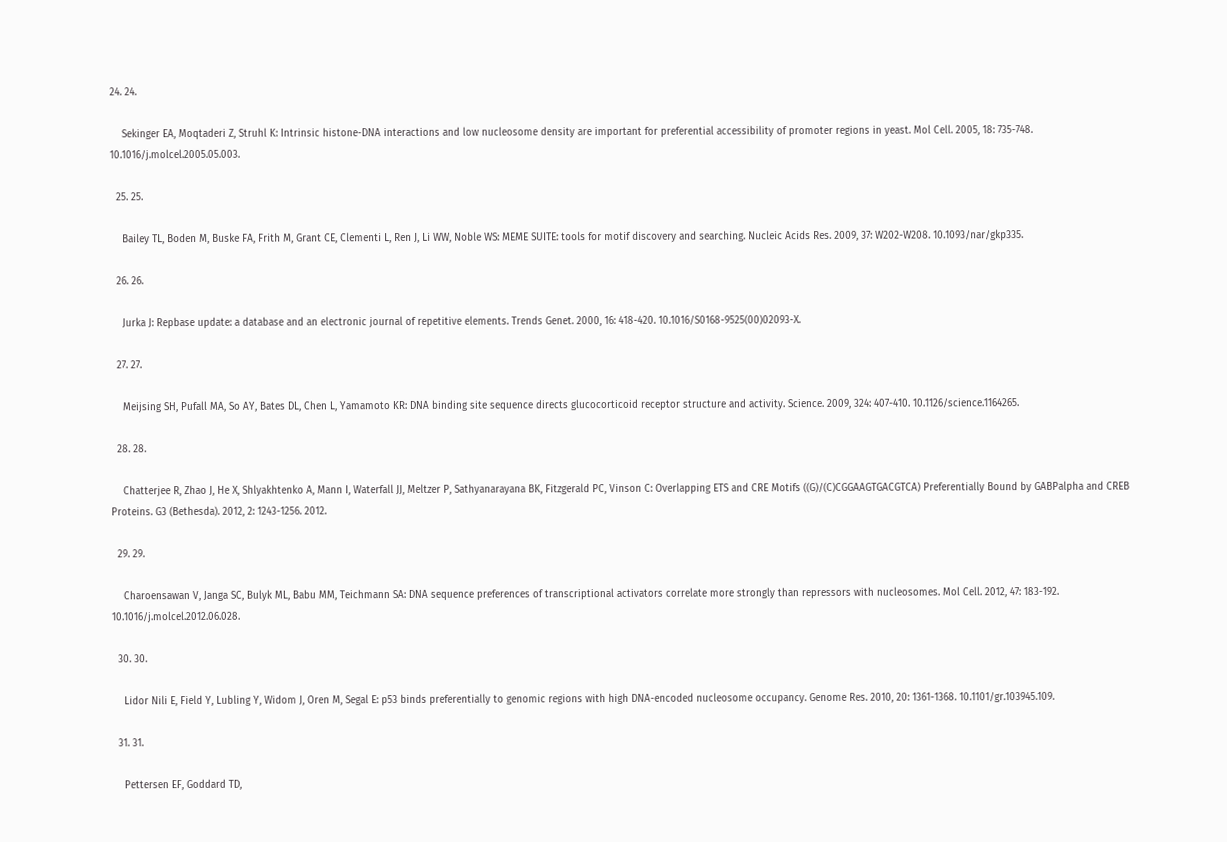24. 24.

    Sekinger EA, Moqtaderi Z, Struhl K: Intrinsic histone-DNA interactions and low nucleosome density are important for preferential accessibility of promoter regions in yeast. Mol Cell. 2005, 18: 735-748. 10.1016/j.molcel.2005.05.003.

  25. 25.

    Bailey TL, Boden M, Buske FA, Frith M, Grant CE, Clementi L, Ren J, Li WW, Noble WS: MEME SUITE: tools for motif discovery and searching. Nucleic Acids Res. 2009, 37: W202-W208. 10.1093/nar/gkp335.

  26. 26.

    Jurka J: Repbase update: a database and an electronic journal of repetitive elements. Trends Genet. 2000, 16: 418-420. 10.1016/S0168-9525(00)02093-X.

  27. 27.

    Meijsing SH, Pufall MA, So AY, Bates DL, Chen L, Yamamoto KR: DNA binding site sequence directs glucocorticoid receptor structure and activity. Science. 2009, 324: 407-410. 10.1126/science.1164265.

  28. 28.

    Chatterjee R, Zhao J, He X, Shlyakhtenko A, Mann I, Waterfall JJ, Meltzer P, Sathyanarayana BK, Fitzgerald PC, Vinson C: Overlapping ETS and CRE Motifs ((G)/(C)CGGAAGTGACGTCA) Preferentially Bound by GABPalpha and CREB Proteins. G3 (Bethesda). 2012, 2: 1243-1256. 2012.

  29. 29.

    Charoensawan V, Janga SC, Bulyk ML, Babu MM, Teichmann SA: DNA sequence preferences of transcriptional activators correlate more strongly than repressors with nucleosomes. Mol Cell. 2012, 47: 183-192. 10.1016/j.molcel.2012.06.028.

  30. 30.

    Lidor Nili E, Field Y, Lubling Y, Widom J, Oren M, Segal E: p53 binds preferentially to genomic regions with high DNA-encoded nucleosome occupancy. Genome Res. 2010, 20: 1361-1368. 10.1101/gr.103945.109.

  31. 31.

    Pettersen EF, Goddard TD,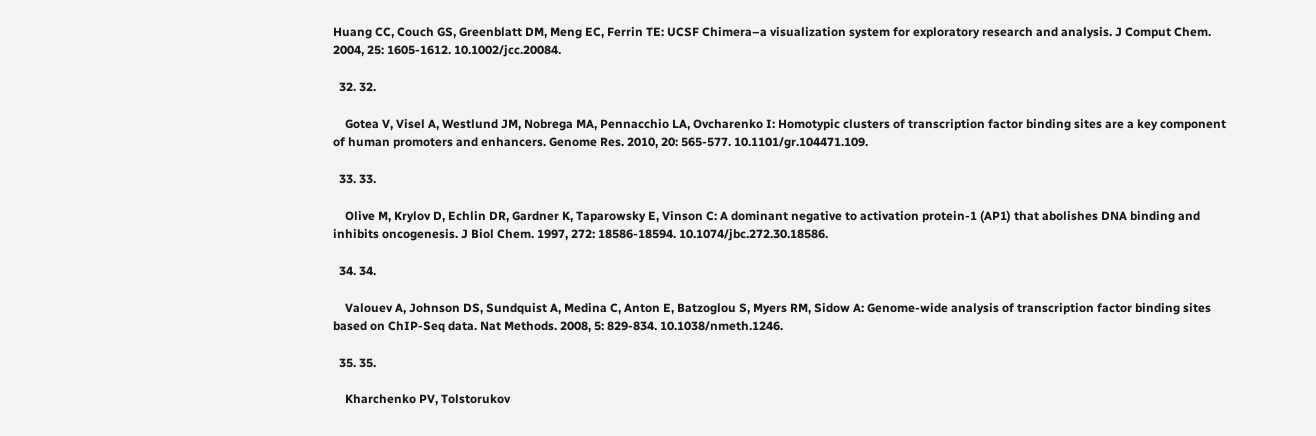Huang CC, Couch GS, Greenblatt DM, Meng EC, Ferrin TE: UCSF Chimera–a visualization system for exploratory research and analysis. J Comput Chem. 2004, 25: 1605-1612. 10.1002/jcc.20084.

  32. 32.

    Gotea V, Visel A, Westlund JM, Nobrega MA, Pennacchio LA, Ovcharenko I: Homotypic clusters of transcription factor binding sites are a key component of human promoters and enhancers. Genome Res. 2010, 20: 565-577. 10.1101/gr.104471.109.

  33. 33.

    Olive M, Krylov D, Echlin DR, Gardner K, Taparowsky E, Vinson C: A dominant negative to activation protein-1 (AP1) that abolishes DNA binding and inhibits oncogenesis. J Biol Chem. 1997, 272: 18586-18594. 10.1074/jbc.272.30.18586.

  34. 34.

    Valouev A, Johnson DS, Sundquist A, Medina C, Anton E, Batzoglou S, Myers RM, Sidow A: Genome-wide analysis of transcription factor binding sites based on ChIP-Seq data. Nat Methods. 2008, 5: 829-834. 10.1038/nmeth.1246.

  35. 35.

    Kharchenko PV, Tolstorukov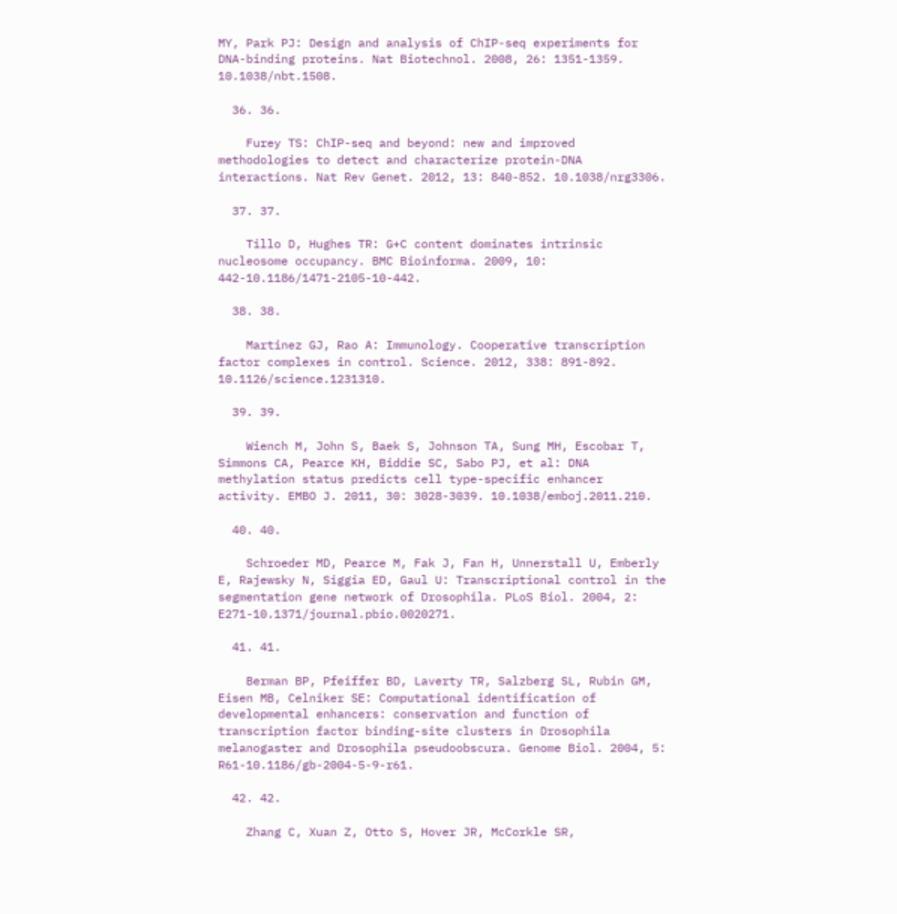MY, Park PJ: Design and analysis of ChIP-seq experiments for DNA-binding proteins. Nat Biotechnol. 2008, 26: 1351-1359. 10.1038/nbt.1508.

  36. 36.

    Furey TS: ChIP-seq and beyond: new and improved methodologies to detect and characterize protein-DNA interactions. Nat Rev Genet. 2012, 13: 840-852. 10.1038/nrg3306.

  37. 37.

    Tillo D, Hughes TR: G+C content dominates intrinsic nucleosome occupancy. BMC Bioinforma. 2009, 10: 442-10.1186/1471-2105-10-442.

  38. 38.

    Martinez GJ, Rao A: Immunology. Cooperative transcription factor complexes in control. Science. 2012, 338: 891-892. 10.1126/science.1231310.

  39. 39.

    Wiench M, John S, Baek S, Johnson TA, Sung MH, Escobar T, Simmons CA, Pearce KH, Biddie SC, Sabo PJ, et al: DNA methylation status predicts cell type-specific enhancer activity. EMBO J. 2011, 30: 3028-3039. 10.1038/emboj.2011.210.

  40. 40.

    Schroeder MD, Pearce M, Fak J, Fan H, Unnerstall U, Emberly E, Rajewsky N, Siggia ED, Gaul U: Transcriptional control in the segmentation gene network of Drosophila. PLoS Biol. 2004, 2: E271-10.1371/journal.pbio.0020271.

  41. 41.

    Berman BP, Pfeiffer BD, Laverty TR, Salzberg SL, Rubin GM, Eisen MB, Celniker SE: Computational identification of developmental enhancers: conservation and function of transcription factor binding-site clusters in Drosophila melanogaster and Drosophila pseudoobscura. Genome Biol. 2004, 5: R61-10.1186/gb-2004-5-9-r61.

  42. 42.

    Zhang C, Xuan Z, Otto S, Hover JR, McCorkle SR,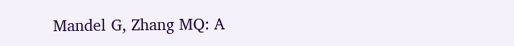Mandel G, Zhang MQ: A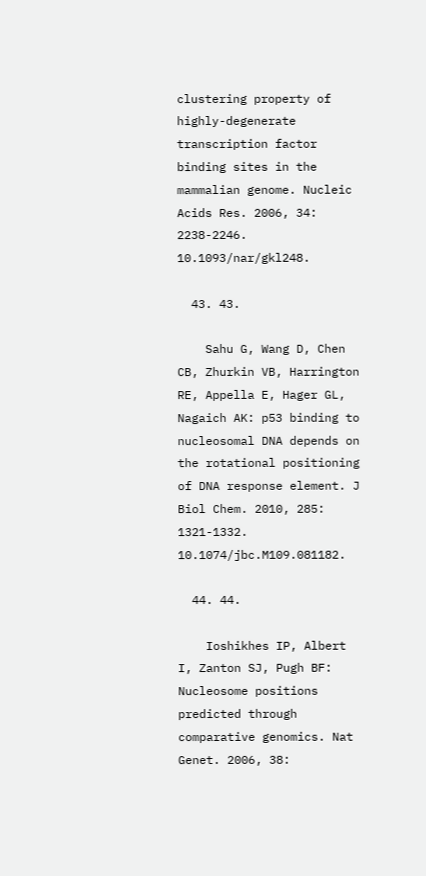clustering property of highly-degenerate transcription factor binding sites in the mammalian genome. Nucleic Acids Res. 2006, 34: 2238-2246. 10.1093/nar/gkl248.

  43. 43.

    Sahu G, Wang D, Chen CB, Zhurkin VB, Harrington RE, Appella E, Hager GL, Nagaich AK: p53 binding to nucleosomal DNA depends on the rotational positioning of DNA response element. J Biol Chem. 2010, 285: 1321-1332. 10.1074/jbc.M109.081182.

  44. 44.

    Ioshikhes IP, Albert I, Zanton SJ, Pugh BF: Nucleosome positions predicted through comparative genomics. Nat Genet. 2006, 38: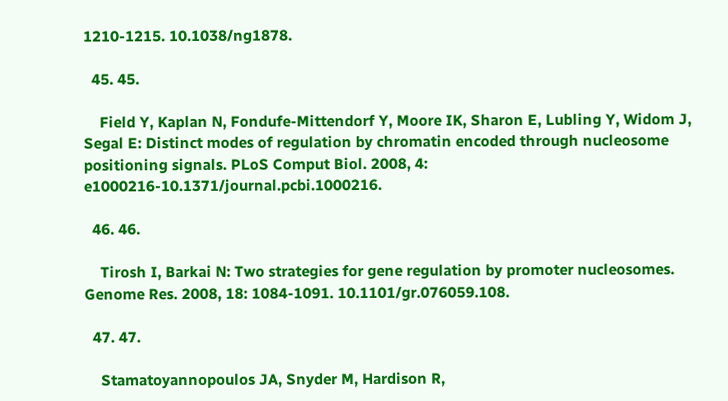1210-1215. 10.1038/ng1878.

  45. 45.

    Field Y, Kaplan N, Fondufe-Mittendorf Y, Moore IK, Sharon E, Lubling Y, Widom J, Segal E: Distinct modes of regulation by chromatin encoded through nucleosome positioning signals. PLoS Comput Biol. 2008, 4: e1000216-10.1371/journal.pcbi.1000216.

  46. 46.

    Tirosh I, Barkai N: Two strategies for gene regulation by promoter nucleosomes. Genome Res. 2008, 18: 1084-1091. 10.1101/gr.076059.108.

  47. 47.

    Stamatoyannopoulos JA, Snyder M, Hardison R,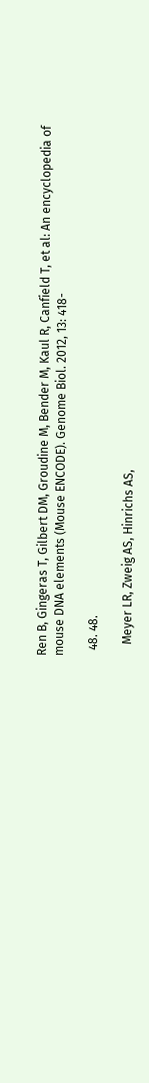Ren B, Gingeras T, Gilbert DM, Groudine M, Bender M, Kaul R, Canfield T, et al: An encyclopedia of mouse DNA elements (Mouse ENCODE). Genome Biol. 2012, 13: 418-

  48. 48.

    Meyer LR, Zweig AS, Hinrichs AS,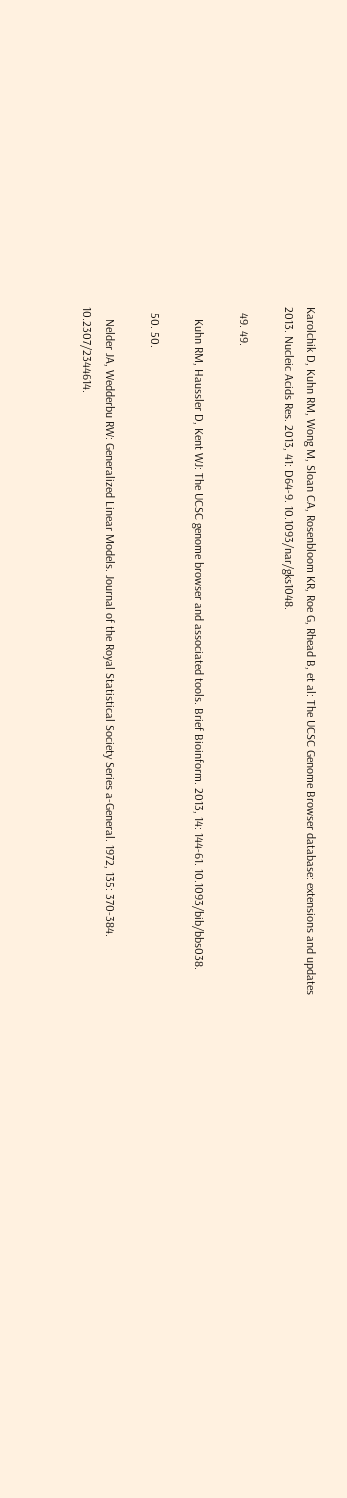Karolchik D, Kuhn RM, Wong M, Sloan CA, Rosenbloom KR, Roe G, Rhead B, et al: The UCSC Genome Browser database: extensions and updates 2013. Nucleic Acids Res. 2013, 41: D64-9. 10.1093/nar/gks1048.

  49. 49.

    Kuhn RM, Haussler D, Kent WJ: The UCSC genome browser and associated tools. Brief Bioinform. 2013, 14: 144-61. 10.1093/bib/bbs038.

  50. 50.

    Nelder JA, Wedderbu RW: Generalized Linear Models. Journal of the Royal Statistical Society Series a-General. 1972, 135: 370-384. 10.2307/2344614.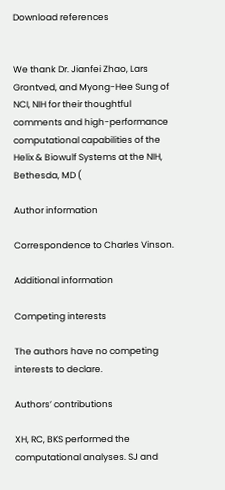Download references


We thank Dr. Jianfei Zhao, Lars Grontved, and Myong-Hee Sung of NCI, NIH for their thoughtful comments and high-performance computational capabilities of the Helix & Biowulf Systems at the NIH, Bethesda, MD (

Author information

Correspondence to Charles Vinson.

Additional information

Competing interests

The authors have no competing interests to declare.

Authors’ contributions

XH, RC, BKS performed the computational analyses. SJ and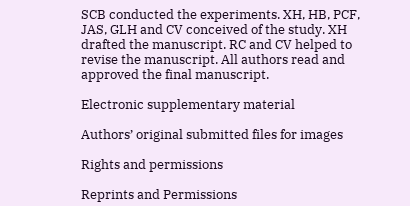SCB conducted the experiments. XH, HB, PCF, JAS, GLH and CV conceived of the study. XH drafted the manuscript. RC and CV helped to revise the manuscript. All authors read and approved the final manuscript.

Electronic supplementary material

Authors’ original submitted files for images

Rights and permissions

Reprints and Permissions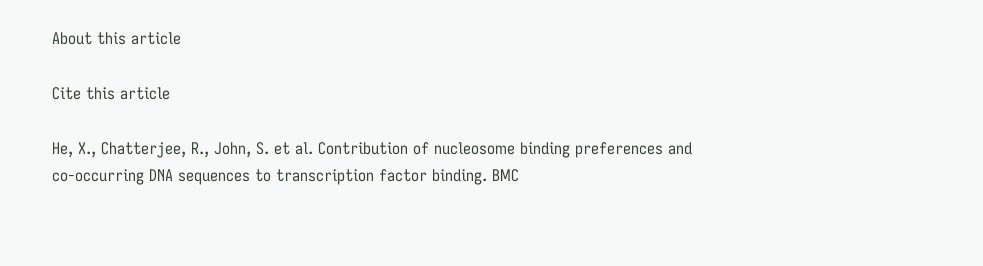About this article

Cite this article

He, X., Chatterjee, R., John, S. et al. Contribution of nucleosome binding preferences and co-occurring DNA sequences to transcription factor binding. BMC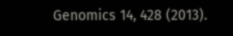Genomics 14, 428 (2013).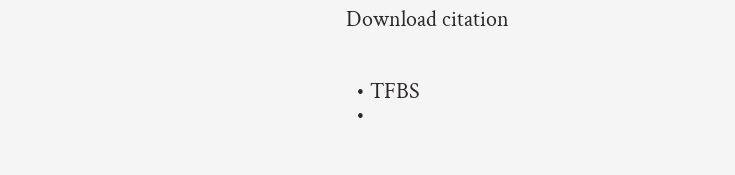Download citation


  • TFBS
  •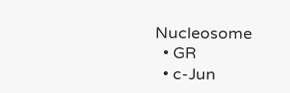Nucleosome
  • GR
  • c-Jun